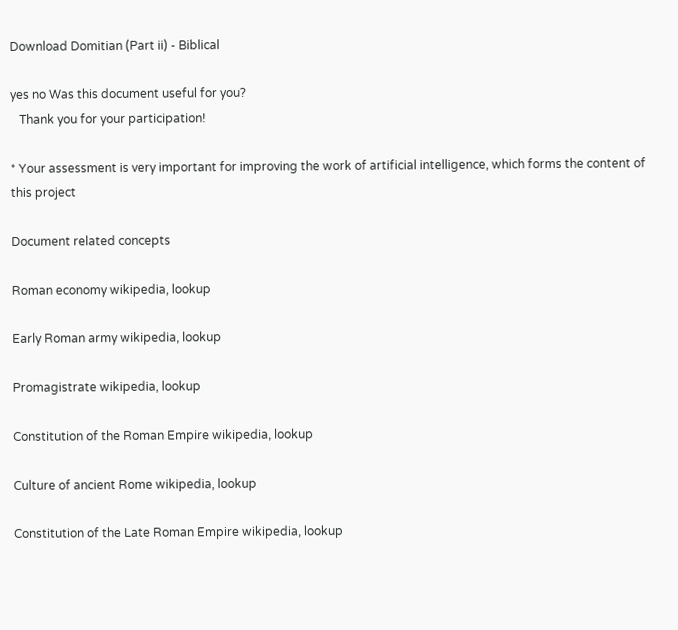Download Domitian (Part ii) - Biblical

yes no Was this document useful for you?
   Thank you for your participation!

* Your assessment is very important for improving the work of artificial intelligence, which forms the content of this project

Document related concepts

Roman economy wikipedia, lookup

Early Roman army wikipedia, lookup

Promagistrate wikipedia, lookup

Constitution of the Roman Empire wikipedia, lookup

Culture of ancient Rome wikipedia, lookup

Constitution of the Late Roman Empire wikipedia, lookup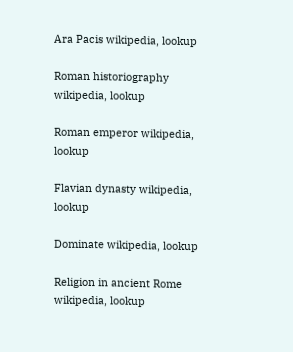Ara Pacis wikipedia, lookup

Roman historiography wikipedia, lookup

Roman emperor wikipedia, lookup

Flavian dynasty wikipedia, lookup

Dominate wikipedia, lookup

Religion in ancient Rome wikipedia, lookup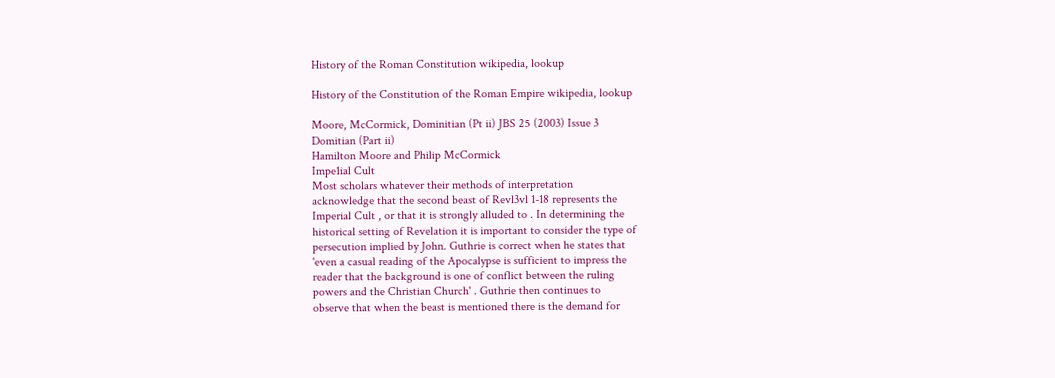History of the Roman Constitution wikipedia, lookup

History of the Constitution of the Roman Empire wikipedia, lookup

Moore, McCormick, Dominitian (Pt ii) JBS 25 (2003) Issue 3
Domitian (Part ii)
Hamilton Moore and Philip McCormick
Impe1ial Cult
Most scholars whatever their methods of interpretation
acknowledge that the second beast of Revl3vl 1-18 represents the
Imperial Cult , or that it is strongly alluded to . In determining the
historical setting of Revelation it is important to consider the type of
persecution implied by John. Guthrie is correct when he states that
'even a casual reading of the Apocalypse is sufficient to impress the
reader that the background is one of conflict between the ruling
powers and the Christian Church' . Guthrie then continues to
observe that when the beast is mentioned there is the demand for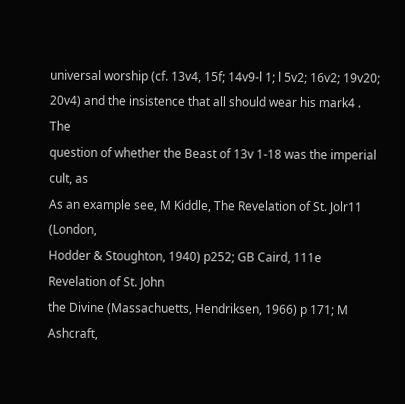universal worship (cf. 13v4, 15f; 14v9-l 1; l 5v2; 16v2; 19v20;
20v4) and the insistence that all should wear his mark4 . The
question of whether the Beast of 13v 1-18 was the imperial cult, as
As an example see, M Kiddle, The Revelation of St. Jolr11 (London,
Hodder & Stoughton, 1940) p252; GB Caird, 111e Revelation of St. John
the Divine (Massachuetts, Hendriksen, 1966) p 171; M Ashcraft,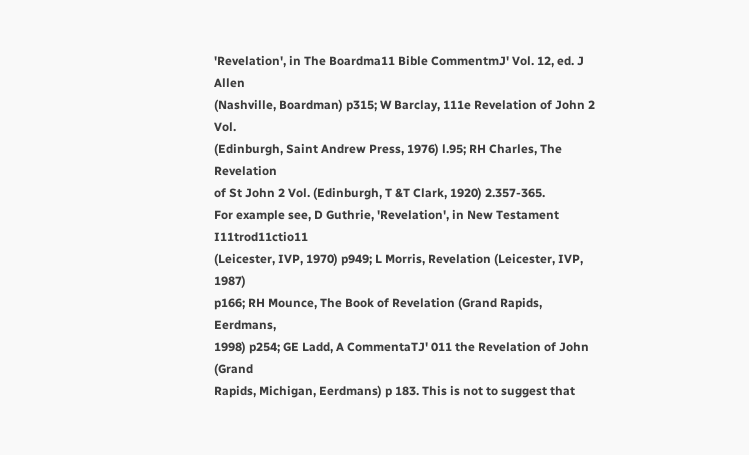'Revelation', in The Boardma11 Bible CommentmJ' Vol. 12, ed. J Allen
(Nashville, Boardman) p315; W Barclay, 111e Revelation of John 2 Vol.
(Edinburgh, Saint Andrew Press, 1976) l.95; RH Charles, The Revelation
of St John 2 Vol. (Edinburgh, T &T Clark, 1920) 2.357-365.
For example see, D Guthrie, 'Revelation', in New Testament I11trod11ctio11
(Leicester, IVP, 1970) p949; L Morris, Revelation (Leicester, IVP, 1987)
p166; RH Mounce, The Book of Revelation (Grand Rapids, Eerdmans,
1998) p254; GE Ladd, A CommentaTJ' 011 the Revelation of John (Grand
Rapids, Michigan, Eerdmans) p 183. This is not to suggest that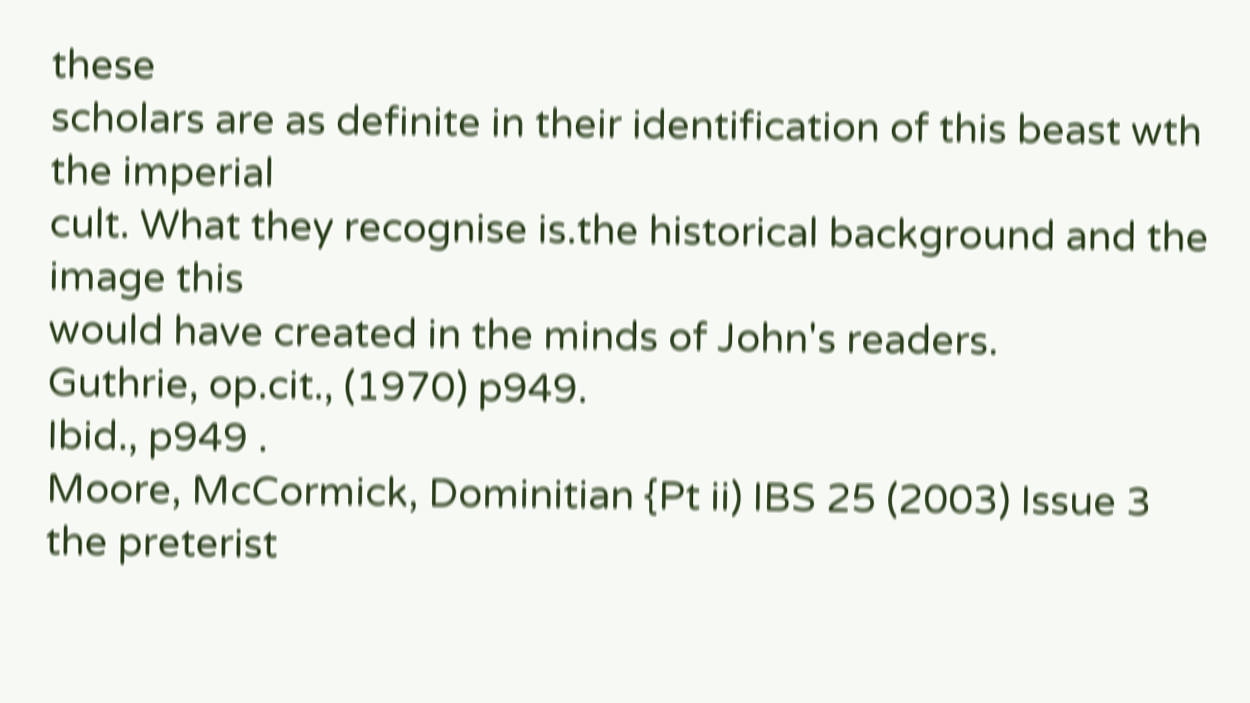these
scholars are as definite in their identification of this beast wth the imperial
cult. What they recognise is.the historical background and the image this
would have created in the minds of John's readers.
Guthrie, op.cit., (1970) p949.
Ibid., p949 .
Moore, McCormick, Dominitian {Pt ii) IBS 25 (2003) Issue 3
the preterist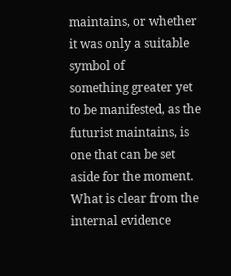maintains, or whether it was only a suitable symbol of
something greater yet to be manifested, as the futurist maintains, is
one that can be set aside for the moment. What is clear from the
internal evidence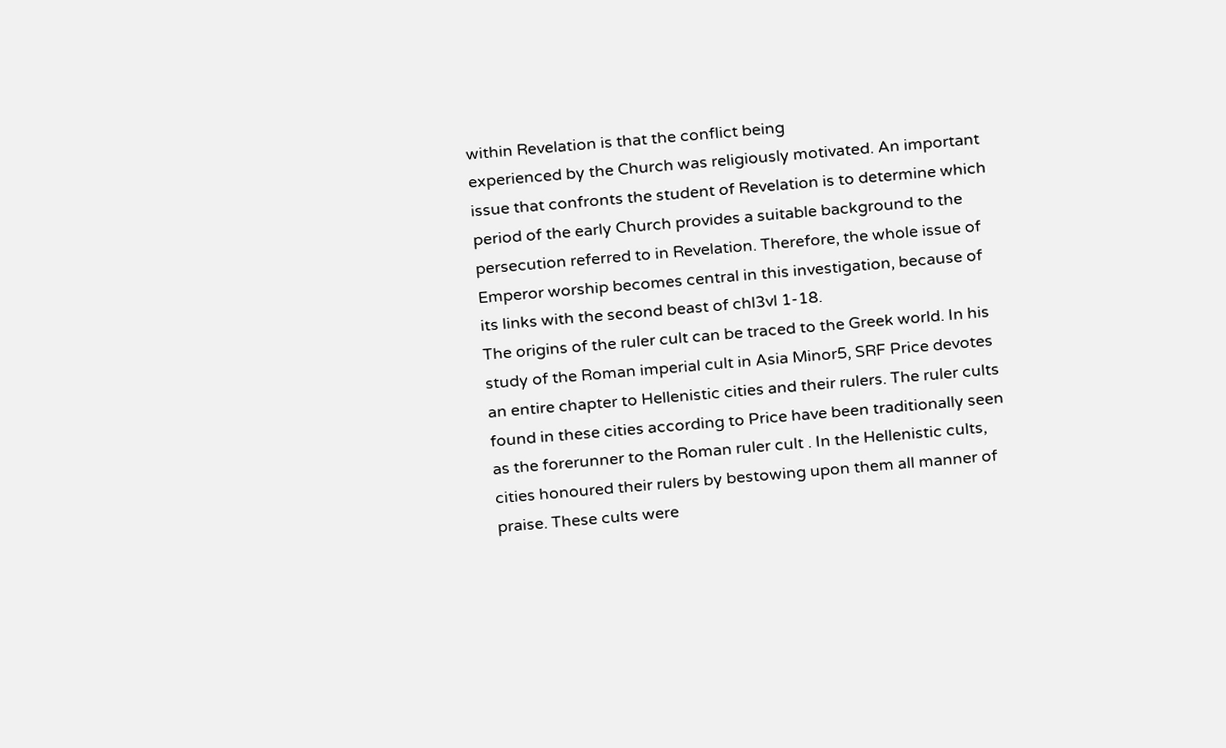within Revelation is that the conflict being
experienced by the Church was religiously motivated. An important
issue that confronts the student of Revelation is to determine which
period of the early Church provides a suitable background to the
persecution referred to in Revelation. Therefore, the whole issue of
Emperor worship becomes central in this investigation, because of
its links with the second beast of chl3vl 1-18.
The origins of the ruler cult can be traced to the Greek world. In his
study of the Roman imperial cult in Asia Minor5, SRF Price devotes
an entire chapter to Hellenistic cities and their rulers. The ruler cults
found in these cities according to Price have been traditionally seen
as the forerunner to the Roman ruler cult . In the Hellenistic cults,
cities honoured their rulers by bestowing upon them all manner of
praise. These cults were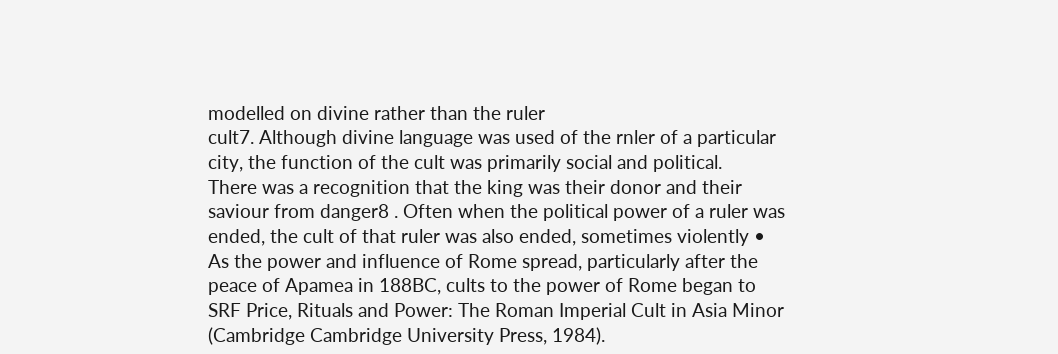modelled on divine rather than the ruler
cult7. Although divine language was used of the rnler of a particular
city, the function of the cult was primarily social and political.
There was a recognition that the king was their donor and their
saviour from danger8 . Often when the political power of a ruler was
ended, the cult of that ruler was also ended, sometimes violently •
As the power and influence of Rome spread, particularly after the
peace of Apamea in 188BC, cults to the power of Rome began to
SRF Price, Rituals and Power: The Roman Imperial Cult in Asia Minor
(Cambridge Cambridge University Press, 1984).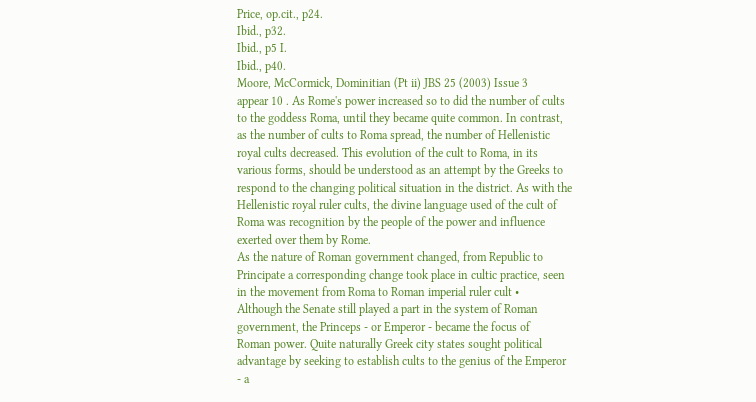Price, op.cit., p24.
Ibid., p32.
Ibid., p5 I.
Ibid., p40.
Moore, McCormick, Dominitian (Pt ii) JBS 25 (2003) Issue 3
appear 10 . As Rome's power increased so to did the number of cults
to the goddess Roma, until they became quite common. In contrast,
as the number of cults to Roma spread, the number of Hellenistic
royal cults decreased. This evolution of the cult to Roma, in its
various forms, should be understood as an attempt by the Greeks to
respond to the changing political situation in the district. As with the
Hellenistic royal ruler cults, the divine language used of the cult of
Roma was recognition by the people of the power and influence
exerted over them by Rome.
As the nature of Roman government changed, from Republic to
Principate a corresponding change took place in cultic practice, seen
in the movement from Roma to Roman imperial ruler cult •
Although the Senate still played a part in the system of Roman
government, the Princeps - or Emperor - became the focus of
Roman power. Quite naturally Greek city states sought political
advantage by seeking to establish cults to the genius of the Emperor
- a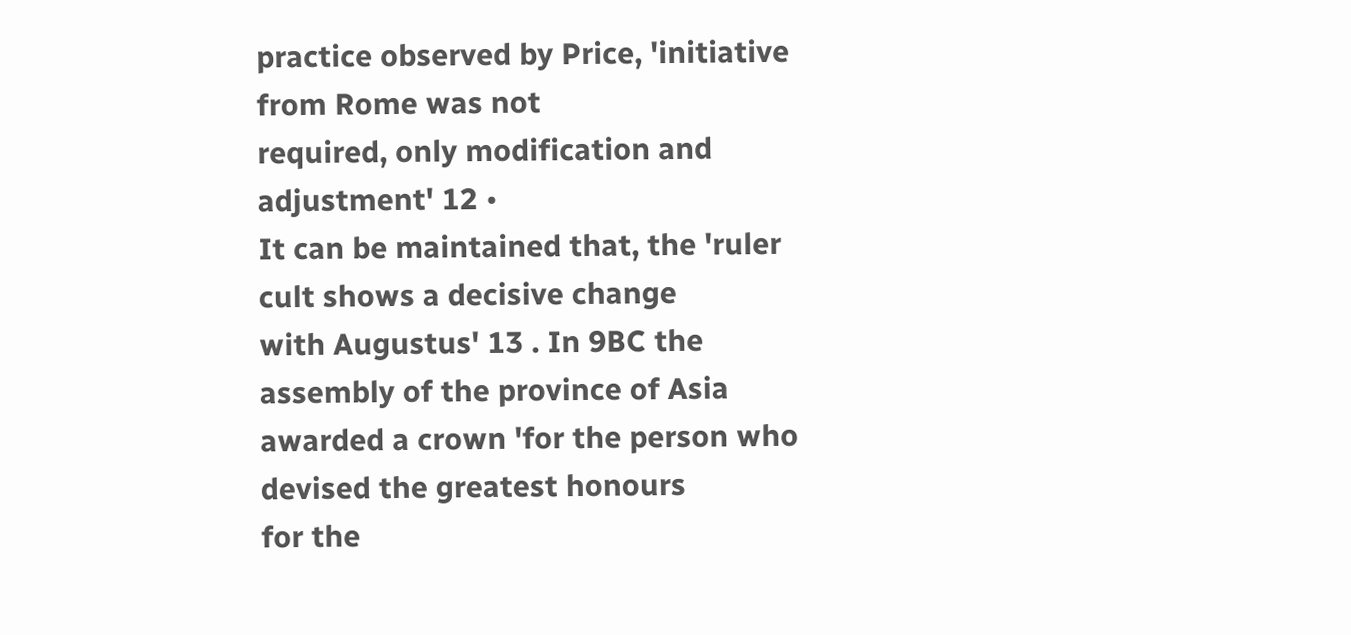practice observed by Price, 'initiative from Rome was not
required, only modification and adjustment' 12 •
It can be maintained that, the 'ruler cult shows a decisive change
with Augustus' 13 . In 9BC the assembly of the province of Asia
awarded a crown 'for the person who devised the greatest honours
for the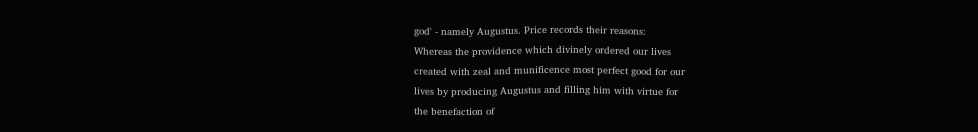god' - namely Augustus. Price records their reasons:
Whereas the providence which divinely ordered our lives
created with zeal and munificence most perfect good for our
lives by producing Augustus and filling him with virtue for
the benefaction of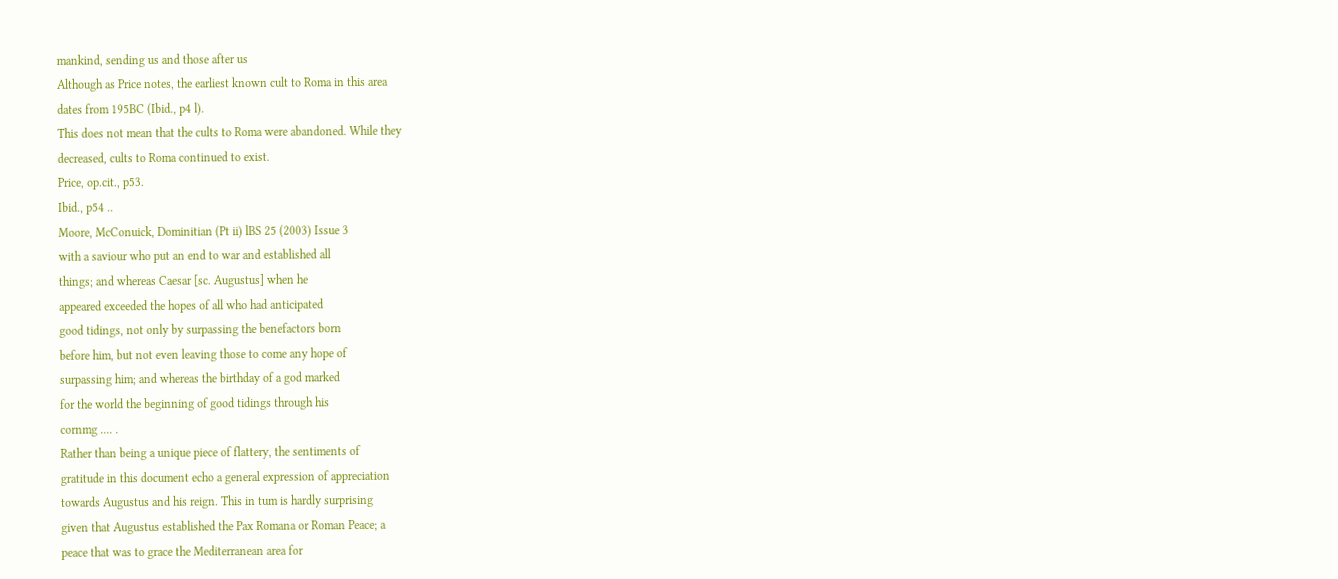mankind, sending us and those after us
Although as Price notes, the earliest known cult to Roma in this area
dates from 195BC (Ibid., p4 l).
This does not mean that the cults to Roma were abandoned. While they
decreased, cults to Roma continued to exist.
Price, op.cit., p53.
Ibid., p54 ..
Moore, McConuick, Dominitian (Pt ii) lBS 25 (2003) Issue 3
with a saviour who put an end to war and established all
things; and whereas Caesar [sc. Augustus] when he
appeared exceeded the hopes of all who had anticipated
good tidings, not only by surpassing the benefactors born
before him, but not even leaving those to come any hope of
surpassing him; and whereas the birthday of a god marked
for the world the beginning of good tidings through his
cornmg .... .
Rather than being a unique piece of flattery, the sentiments of
gratitude in this document echo a general expression of appreciation
towards Augustus and his reign. This in tum is hardly surprising
given that Augustus established the Pax Romana or Roman Peace; a
peace that was to grace the Mediterranean area for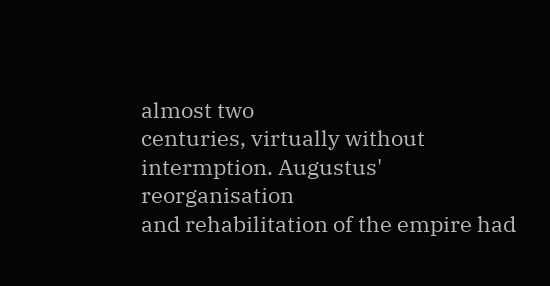almost two
centuries, virtually without intermption. Augustus' reorganisation
and rehabilitation of the empire had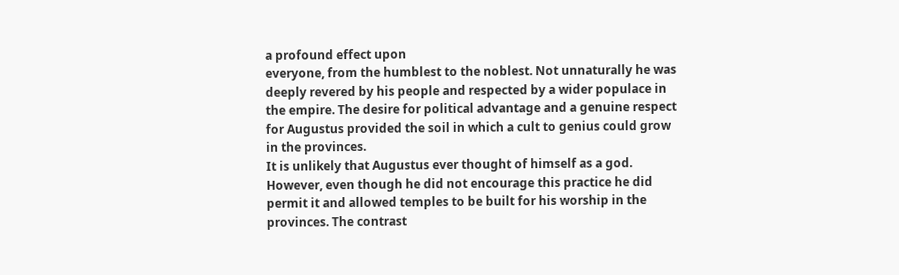a profound effect upon
everyone, from the humblest to the noblest. Not unnaturally he was
deeply revered by his people and respected by a wider populace in
the empire. The desire for political advantage and a genuine respect
for Augustus provided the soil in which a cult to genius could grow
in the provinces.
It is unlikely that Augustus ever thought of himself as a god.
However, even though he did not encourage this practice he did
permit it and allowed temples to be built for his worship in the
provinces. The contrast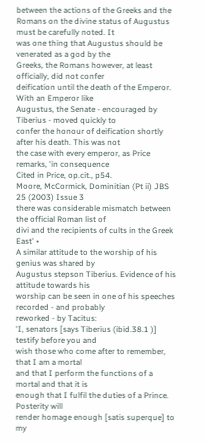between the actions of the Greeks and the
Romans on the divine status of Augustus must be carefully noted. It
was one thing that Augustus should be venerated as a god by the
Greeks, the Romans however, at least officially, did not confer
deification until the death of the Emperor. With an Emperor like
Augustus, the Senate - encouraged by Tiberius - moved quickly to
confer the honour of deification shortly after his death. This was not
the case with every emperor, as Price remarks, 'in consequence
Cited in Price, op.cit., p54.
Moore, McCormick, Dominitian (Pt ii) JBS 25 (2003) Issue 3
there was considerable mismatch between the official Roman list of
divi and the recipients of cults in the Greek East' •
A similar attitude to the worship of his genius was shared by
Augustus stepson Tiberius. Evidence of his attitude towards his
worship can be seen in one of his speeches recorded - and probably
reworked - by Tacitus:
'I, senators [says Tiberius (ibid.38.1 )] testify before you and
wish those who come after to remember, that I am a mortal
and that I perform the functions of a mortal and that it is
enough that I fulfil the duties of a Prince. Posterity will
render homage enough [satis superque] to my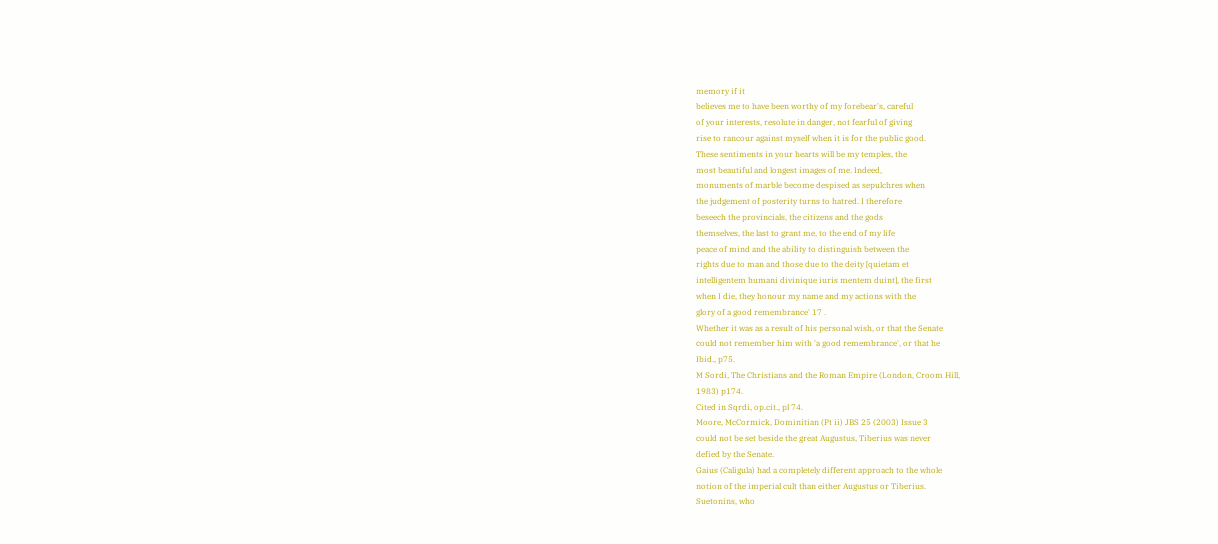memory if it
believes me to have been worthy of my forebear's, careful
of your interests, resolute in danger, not fearful of giving
rise to rancour against myself when it is for the public good.
These sentiments in your hearts will be my temples, the
most beautiful and longest images of me. Indeed,
monuments of marble become despised as sepulchres when
the judgement of posterity turns to hatred. I therefore
beseech the provincials, the citizens and the gods
themselves, the last to grant me, to the end of my life
peace of mind and the ability to distinguish between the
rights due to man and those due to the deity [quietam et
intelligentem humani divinique iuris mentem duint], the first
when I die, they honour my name and my actions with the
glory of a good remembrance' 17 .
Whether it was as a result of his personal wish, or that the Senate
could not remember him with 'a good remembrance', or that he
Ibid., p75.
M Sordi, The Christians and the Roman Empire (London, Croom Hill,
1983) p174.
Cited in Sqrdi, op.cit., pl 74.
Moore, McCormick, Dominitian (Pt ii) JBS 25 (2003) Issue 3
could not be set beside the great Augustus, Tiberius was never
defied by the Senate.
Gaius (Caligula) had a completely different approach to the whole
notion of the imperial cult than either Augustus or Tiberius.
Suetonins, who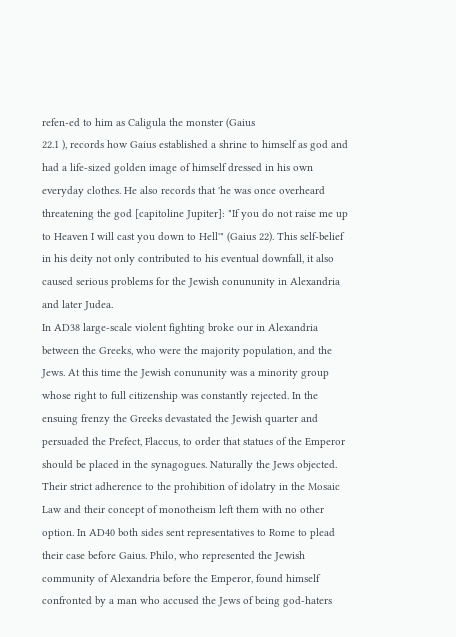refen-ed to him as Caligula the monster (Gaius
22.1 ), records how Gaius established a shrine to himself as god and
had a life-sized golden image of himself dressed in his own
everyday clothes. He also records that 'he was once overheard
threatening the god [capitoline Jupiter]: "If you do not raise me up
to Heaven I will cast you down to Hell'" (Gaius 22). This self-belief
in his deity not only contributed to his eventual downfall, it also
caused serious problems for the Jewish conununity in Alexandria
and later Judea.
In AD38 large-scale violent fighting broke our in Alexandria
between the Greeks, who were the majority population, and the
Jews. At this time the Jewish conununity was a minority group
whose right to full citizenship was constantly rejected. In the
ensuing frenzy the Greeks devastated the Jewish quarter and
persuaded the Prefect, Flaccus, to order that statues of the Emperor
should be placed in the synagogues. Naturally the Jews objected.
Their strict adherence to the prohibition of idolatry in the Mosaic
Law and their concept of monotheism left them with no other
option. In AD40 both sides sent representatives to Rome to plead
their case before Gaius. Philo, who represented the Jewish
community of Alexandria before the Emperor, found himself
confronted by a man who accused the Jews of being god-haters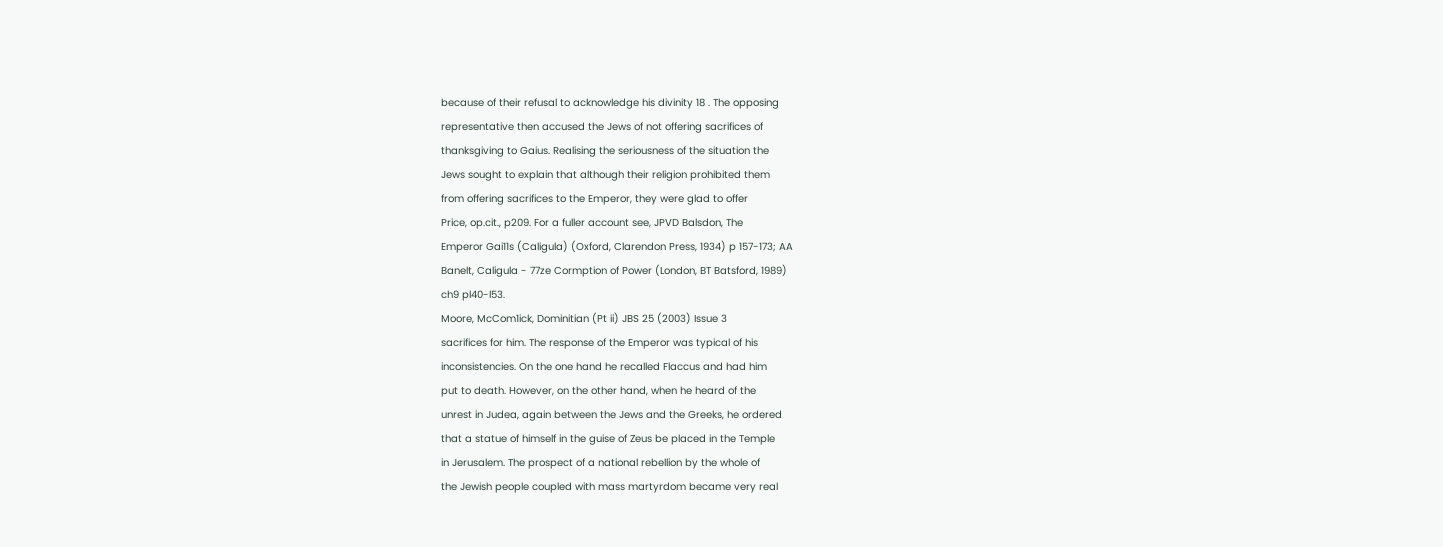because of their refusal to acknowledge his divinity 18 . The opposing
representative then accused the Jews of not offering sacrifices of
thanksgiving to Gaius. Realising the seriousness of the situation the
Jews sought to explain that although their religion prohibited them
from offering sacrifices to the Emperor, they were glad to offer
Price, op.cit., p209. For a fuller account see, JPVD Balsdon, The
Emperor Gai11s (Caligula) (Oxford, Clarendon Press, 1934) p 157-173; AA
Banelt, Caligula - 77ze Cormption of Power (London, BT Batsford, 1989)
ch9 pl40-l53.
Moore, McCom1ick, Dominitian (Pt ii) JBS 25 (2003) Issue 3
sacrifices for him. The response of the Emperor was typical of his
inconsistencies. On the one hand he recalled Flaccus and had him
put to death. However, on the other hand, when he heard of the
unrest in Judea, again between the Jews and the Greeks, he ordered
that a statue of himself in the guise of Zeus be placed in the Temple
in Jerusalem. The prospect of a national rebellion by the whole of
the Jewish people coupled with mass martyrdom became very real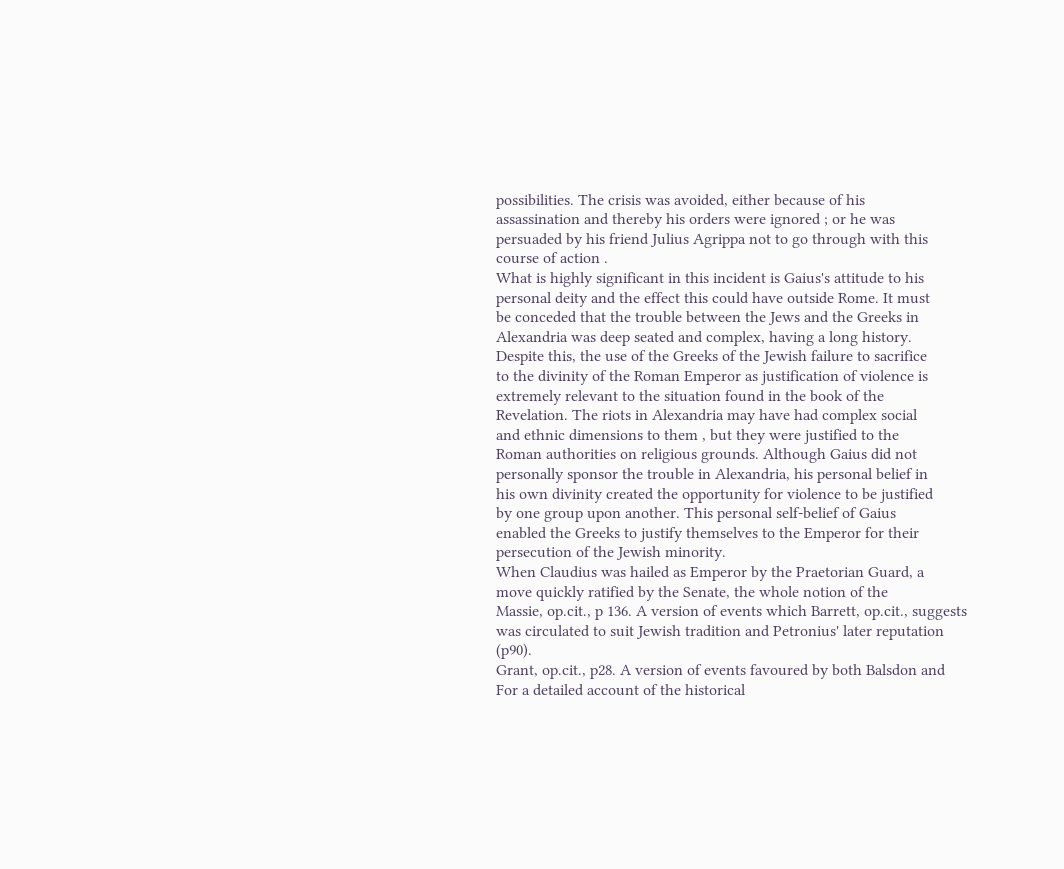possibilities. The crisis was avoided, either because of his
assassination and thereby his orders were ignored ; or he was
persuaded by his friend Julius Agrippa not to go through with this
course of action .
What is highly significant in this incident is Gaius's attitude to his
personal deity and the effect this could have outside Rome. It must
be conceded that the trouble between the Jews and the Greeks in
Alexandria was deep seated and complex, having a long history.
Despite this, the use of the Greeks of the Jewish failure to sacrifice
to the divinity of the Roman Emperor as justification of violence is
extremely relevant to the situation found in the book of the
Revelation. The riots in Alexandria may have had complex social
and ethnic dimensions to them , but they were justified to the
Roman authorities on religious grounds. Although Gaius did not
personally sponsor the trouble in Alexandria, his personal belief in
his own divinity created the opportunity for violence to be justified
by one group upon another. This personal self-belief of Gaius
enabled the Greeks to justify themselves to the Emperor for their
persecution of the Jewish minority.
When Claudius was hailed as Emperor by the Praetorian Guard, a
move quickly ratified by the Senate, the whole notion of the
Massie, op.cit., p 136. A version of events which Barrett, op.cit., suggests
was circulated to suit Jewish tradition and Petronius' later reputation (p90).
Grant, op.cit., p28. A version of events favoured by both Balsdon and
For a detailed account of the historical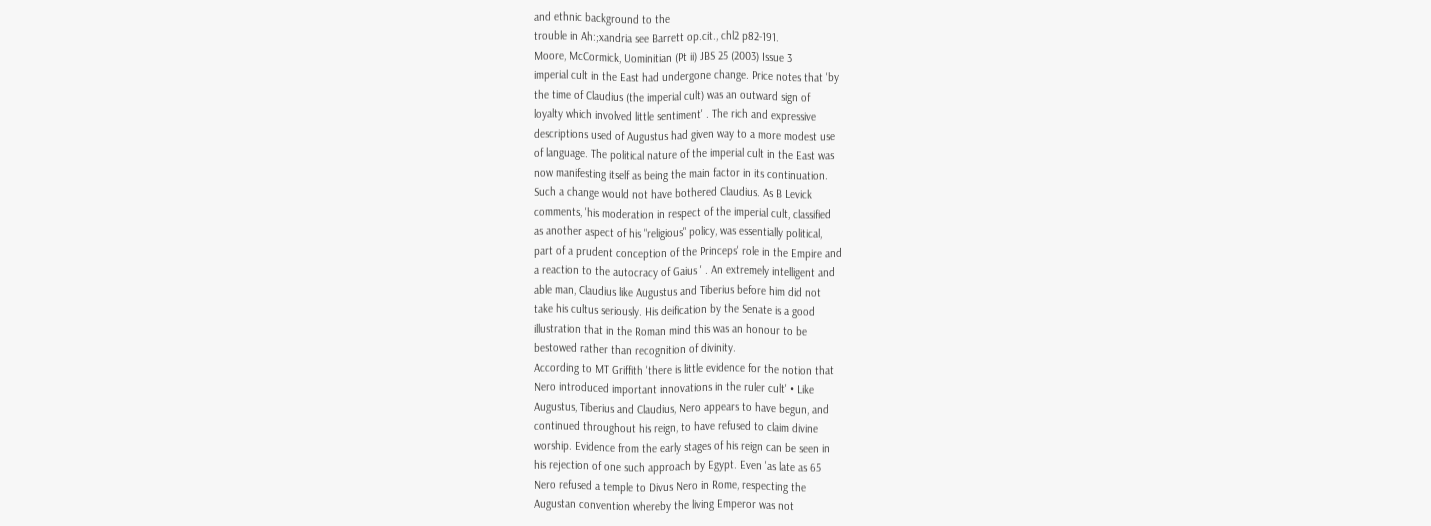and ethnic background to the
trouble in Ah:;xandria see Barrett op.cit., chl2 p82-191.
Moore, McCormick, Uominitian (Pt ii) JBS 25 (2003) Issue 3
imperial cult in the East had undergone change. Price notes that 'by
the time of Claudius (the imperial cult) was an outward sign of
loyalty which involved little sentiment' . The rich and expressive
descriptions used of Augustus had given way to a more modest use
of language. The political nature of the imperial cult in the East was
now manifesting itself as being the main factor in its continuation.
Such a change would not have bothered Claudius. As B Levick
comments, 'his moderation in respect of the imperial cult, classified
as another aspect of his "religious" policy, was essentially political,
part of a prudent conception of the Princeps' role in the Empire and
a reaction to the autocracy of Gaius ' . An extremely intelligent and
able man, Claudius like Augustus and Tiberius before him did not
take his cultus seriously. His deification by the Senate is a good
illustration that in the Roman mind this was an honour to be
bestowed rather than recognition of divinity.
According to MT Griffith 'there is little evidence for the notion that
Nero introduced important innovations in the ruler cult' • Like
Augustus, Tiberius and Claudius, Nero appears to have begun, and
continued throughout his reign, to have refused to claim divine
worship. Evidence from the early stages of his reign can be seen in
his rejection of one such approach by Egypt. Even 'as late as 65
Nero refused a temple to Divus Nero in Rome, respecting the
Augustan convention whereby the living Emperor was not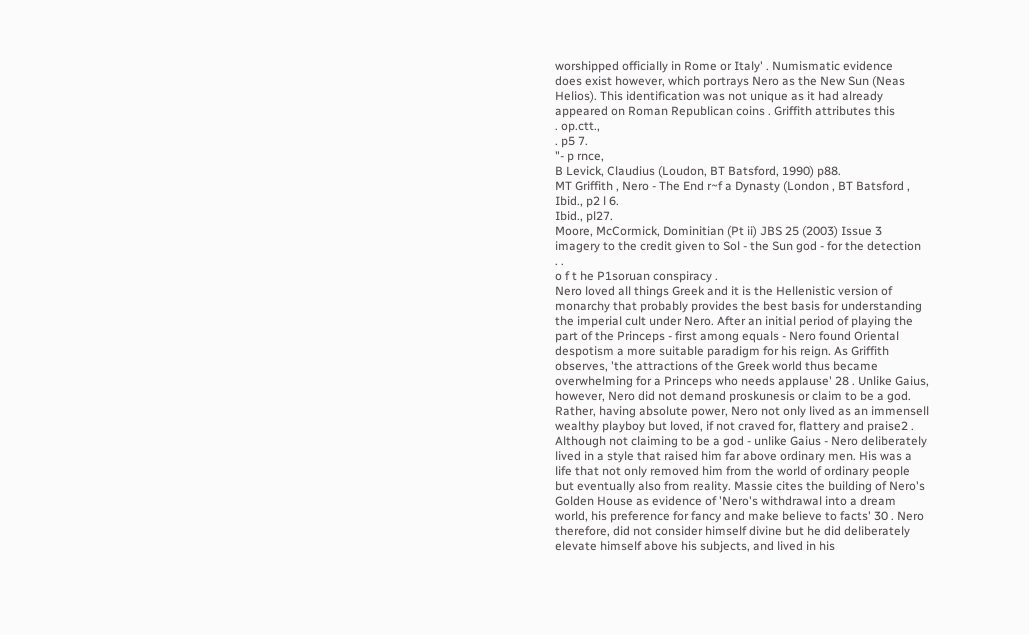worshipped officially in Rome or Italy' . Numismatic evidence
does exist however, which portrays Nero as the New Sun (Neas
Helios). This identification was not unique as it had already
appeared on Roman Republican coins . Griffith attributes this
. op.ctt.,
. p5 7.
"- p rnce,
B Levick, Claudius (Loudon, BT Batsford, 1990) p88.
MT Griffith , Nero - The End r~f a Dynasty (London , BT Batsford ,
Ibid., p2 l 6.
Ibid., pl27.
Moore, McCormick, Dominitian (Pt ii) JBS 25 (2003) Issue 3
imagery to the credit given to Sol - the Sun god - for the detection
. .
o f t he P1soruan conspiracy .
Nero loved all things Greek and it is the Hellenistic version of
monarchy that probably provides the best basis for understanding
the imperial cult under Nero. After an initial period of playing the
part of the Princeps - first among equals - Nero found Oriental
despotism a more suitable paradigm for his reign. As Griffith
observes, 'the attractions of the Greek world thus became
overwhelming for a Princeps who needs applause' 28 . Unlike Gaius,
however, Nero did not demand proskunesis or claim to be a god.
Rather, having absolute power, Nero not only lived as an immensell
wealthy playboy but loved, if not craved for, flattery and praise2 .
Although not claiming to be a god - unlike Gaius - Nero deliberately
lived in a style that raised him far above ordinary men. His was a
life that not only removed him from the world of ordinary people
but eventually also from reality. Massie cites the building of Nero's
Golden House as evidence of 'Nero's withdrawal into a dream
world, his preference for fancy and make believe to facts' 30 . Nero
therefore, did not consider himself divine but he did deliberately
elevate himself above his subjects, and lived in his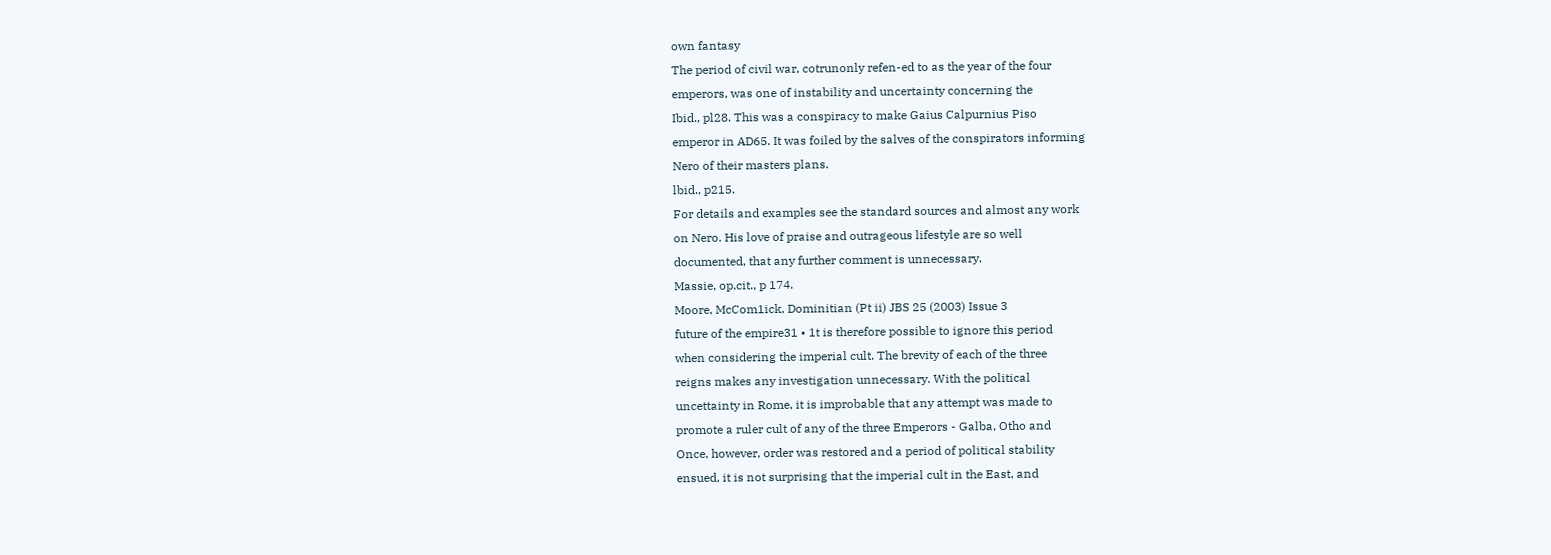own fantasy
The period of civil war, cotrunonly refen-ed to as the year of the four
emperors, was one of instability and uncertainty concerning the
Ibid., pl28. This was a conspiracy to make Gaius Calpurnius Piso
emperor in AD65. It was foiled by the salves of the conspirators informing
Nero of their masters plans.
lbid., p215.
For details and examples see the standard sources and almost any work
on Nero. His love of praise and outrageous lifestyle are so well
documented, that any further comment is unnecessary.
Massie, op.cit., p 174.
Moore, McCom1ick, Dominitian (Pt ii) JBS 25 (2003) Issue 3
future of the empire31 • 1t is therefore possible to ignore this period
when considering the imperial cult. The brevity of each of the three
reigns makes any investigation unnecessary. With the political
uncettainty in Rome, it is improbable that any attempt was made to
promote a ruler cult of any of the three Emperors - Galba, Otho and
Once, however, order was restored and a period of political stability
ensued, it is not surprising that the imperial cult in the East, and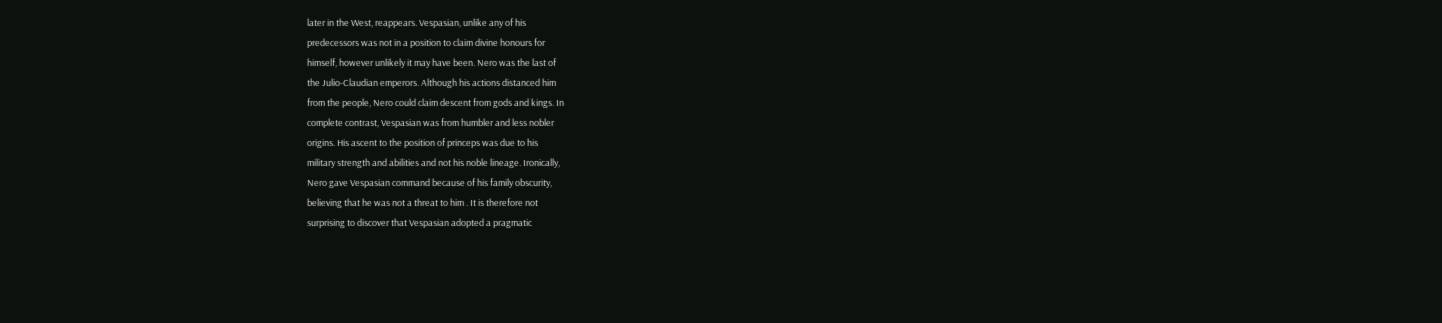later in the West, reappears. Vespasian, unlike any of his
predecessors was not in a position to claim divine honours for
himself, however unlikely it may have been. Nero was the last of
the Julio-Claudian emperors. Although his actions distanced him
from the people, Nero could claim descent from gods and kings. In
complete contrast, Vespasian was from humbler and less nobler
origins. His ascent to the position of princeps was due to his
military strength and abilities and not his noble lineage. Ironically,
Nero gave Vespasian command because of his family obscurity,
believing that he was not a threat to him . It is therefore not
surprising to discover that Vespasian adopted a pragmatic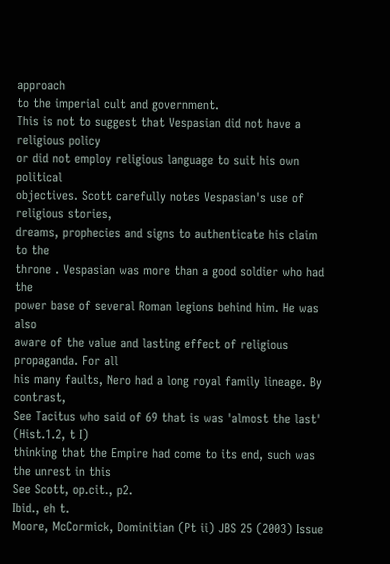approach
to the imperial cult and government.
This is not to suggest that Vespasian did not have a religious policy
or did not employ religious language to suit his own political
objectives. Scott carefully notes Vespasian's use of religious stories,
dreams, prophecies and signs to authenticate his claim to the
throne . Vespasian was more than a good soldier who had the
power base of several Roman legions behind him. He was also
aware of the value and lasting effect of religious propaganda. For all
his many faults, Nero had a long royal family lineage. By contrast,
See Tacitus who said of 69 that is was 'almost the last' (Hist.1.2, t I)
thinking that the Empire had come to its end, such was the unrest in this
See Scott, op.cit., p2.
Ibid., eh t.
Moore, McCormick, Dominitian (Pt ii) JBS 25 (2003) Issue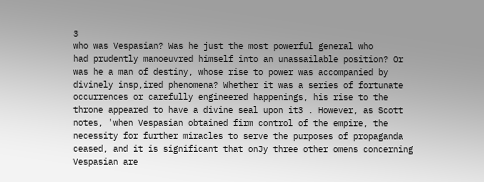3
who was Vespasian? Was he just the most powerful general who
had prudently manoeuvred himself into an unassailable position? Or
was he a man of destiny, whose rise to power was accompanied by
divinely insp,ired phenomena? Whether it was a series of fortunate
occurrences or carefully engineered happenings, his rise to the
throne appeared to have a divine seal upon it3 . However, as Scott
notes, 'when Vespasian obtained firm control of the empire, the
necessity for further miracles to serve the purposes of propaganda
ceased, and it is significant that onJy three other omens concerning
Vespasian are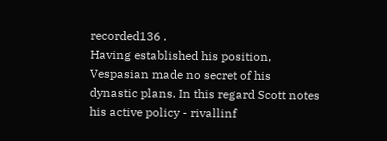recorded136 .
Having established his position, Vespasian made no secret of his
dynastic plans. In this regard Scott notes his active policy - rivallinf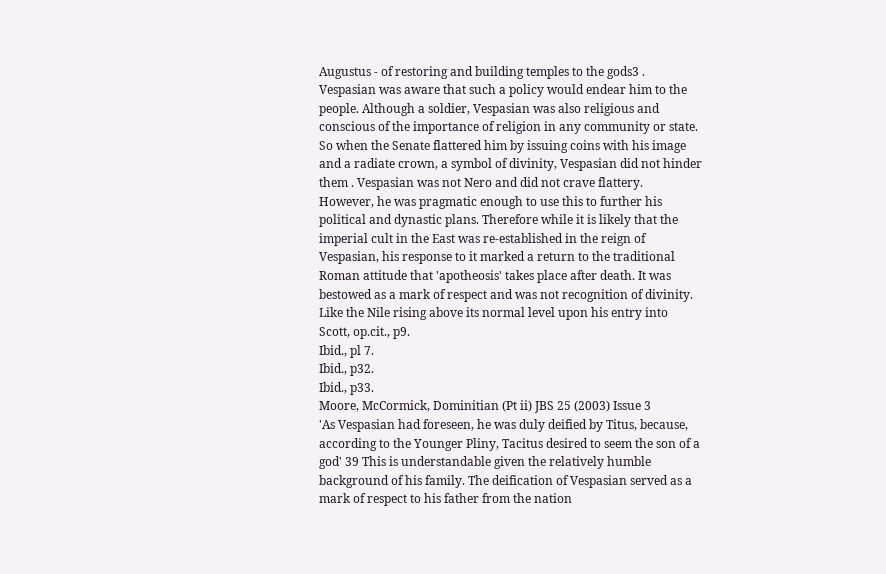Augustus - of restoring and building temples to the gods3 .
Vespasian was aware that such a policy would endear him to the
people. Although a soldier, Vespasian was also religious and
conscious of the importance of religion in any community or state.
So when the Senate flattered him by issuing coins with his image
and a radiate crown, a symbol of divinity, Vespasian did not hinder
them . Vespasian was not Nero and did not crave flattery.
However, he was pragmatic enough to use this to further his
political and dynastic plans. Therefore while it is likely that the
imperial cult in the East was re-established in the reign of
Vespasian, his response to it marked a return to the traditional
Roman attitude that 'apotheosis' takes place after death. It was
bestowed as a mark of respect and was not recognition of divinity.
Like the Nile rising above its normal level upon his entry into
Scott, op.cit., p9.
Ibid., pl 7.
Ibid., p32.
Ibid., p33.
Moore, McCormick, Dominitian (Pt ii) JBS 25 (2003) Issue 3
'As Vespasian had foreseen, he was duly deified by Titus, because,
according to the Younger Pliny, Tacitus desired to seem the son of a
god' 39 This is understandable given the relatively humble
background of his family. The deification of Vespasian served as a
mark of respect to his father from the nation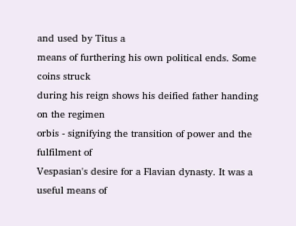and used by Titus a
means of furthering his own political ends. Some coins struck
during his reign shows his deified father handing on the regimen
orbis - signifying the transition of power and the fulfilment of
Vespasian's desire for a Flavian dynasty. It was a useful means of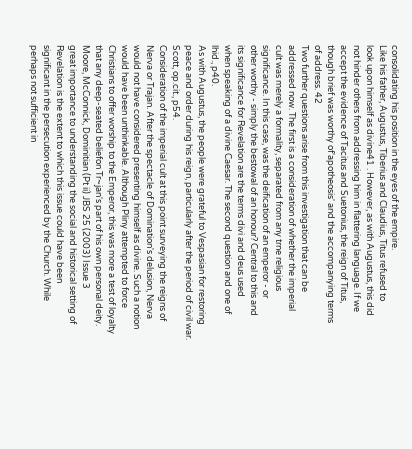consolidating his position in the eyes of the empire.
Like his father, Augustus, Tiberius and Claudius, Titus refused to
look upon himself as divine41 . However, as with Augustus, this did
not hinder others from addressing him in flattering language. If we
accept the evidence of Tacitus and Suetonius, the reign of Titus,
though brief was worthy of'apotheosis' and the accompanying terms
of address. 42
Two further questions arise from this investigation that can be
addressed now. The first is a consideration of whether the imperial
cult was merely a formality, separated from any trne religious
significance. In this case, was the deification of an emperor - or
other worthy - simply the bestowal of an honour? Central to this and
its significance for Revelation are the terms divi and deus used
when speaking of a divine Caesar. The second question and one of
lhid., p40.
As with Augustus, the people were grateful to Vespasian for restoring
peace and order during his reign, particularly after the period of civil war.
Scott, op.cit., p54.
Consideration of the imperial cult at this point surveying the reigns of
Nerva or Trajan. After the spectacle of Domination's delusion, Nerva
would not have considered presenting himself as divine. Such a notion
would have been unthinkable. Although Pliny attempted to force
Christians to offer worship to the Emperor, this was more a test of loyalty
that any deep-seated beliefon Tr~jan's part of his own personal deity.
Moore, McConnick, Dominitian (Pt ii) JBS 25 (2003) Issue 3
great importance to understanding the social and historical setting of
Revelation is the extent to which this issue could have been
significant in the persecution experienced by the Church. While
perhaps not sufficient in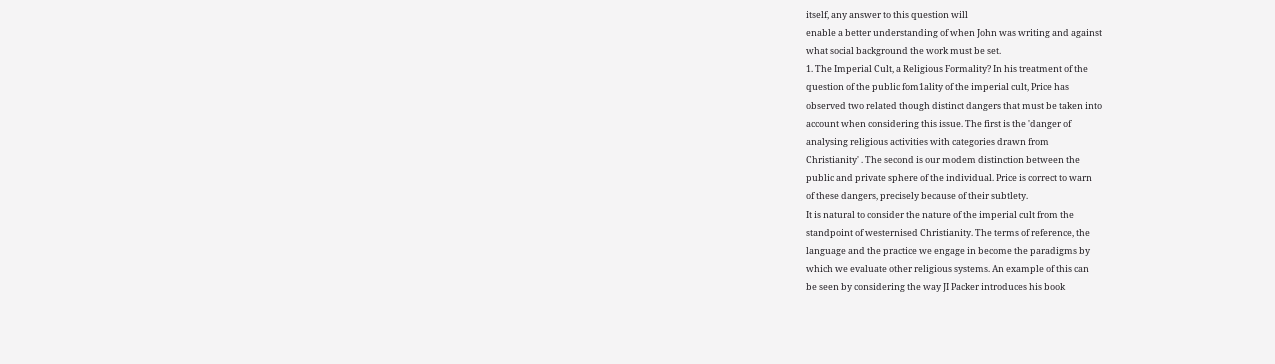itself, any answer to this question will
enable a better understanding of when John was writing and against
what social background the work must be set.
1. The Imperial Cult, a Religious Formality? In his treatment of the
question of the public fom1ality of the imperial cult, Price has
observed two related though distinct dangers that must be taken into
account when considering this issue. The first is the 'danger of
analysing religious activities with categories drawn from
Christianity' . The second is our modem distinction between the
public and private sphere of the individual. Price is correct to warn
of these dangers, precisely because of their subtlety.
It is natural to consider the nature of the imperial cult from the
standpoint of westernised Christianity. The terms of reference, the
language and the practice we engage in become the paradigms by
which we evaluate other religious systems. An example of this can
be seen by considering the way JI Packer introduces his book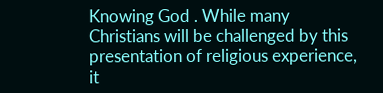Knowing God . While many Christians will be challenged by this
presentation of religious experience, it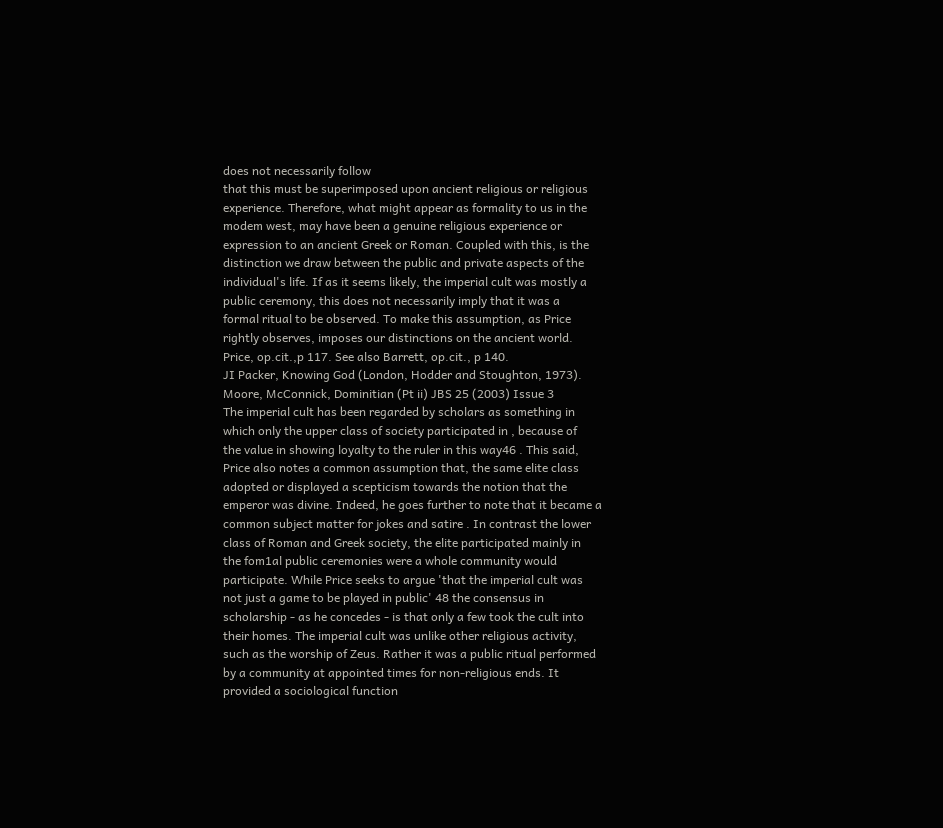does not necessarily follow
that this must be superimposed upon ancient religious or religious
experience. Therefore, what might appear as formality to us in the
modem west, may have been a genuine religious experience or
expression to an ancient Greek or Roman. Coupled with this, is the
distinction we draw between the public and private aspects of the
individual's life. If as it seems likely, the imperial cult was mostly a
public ceremony, this does not necessarily imply that it was a
formal ritual to be observed. To make this assumption, as Price
rightly observes, imposes our distinctions on the ancient world.
Price, op.cit.,p 117. See also Barrett, op.cit., p 140.
JI Packer, Knowing God (London, Hodder and Stoughton, 1973).
Moore, McConnick, Dominitian (Pt ii) JBS 25 (2003) Issue 3
The imperial cult has been regarded by scholars as something in
which only the upper class of society participated in , because of
the value in showing loyalty to the ruler in this way46 . This said,
Price also notes a common assumption that, the same elite class
adopted or displayed a scepticism towards the notion that the
emperor was divine. Indeed, he goes further to note that it became a
common subject matter for jokes and satire . In contrast the lower
class of Roman and Greek society, the elite participated mainly in
the fom1al public ceremonies were a whole community would
participate. While Price seeks to argue 'that the imperial cult was
not just a game to be played in public' 48 the consensus in
scholarship - as he concedes - is that only a few took the cult into
their homes. The imperial cult was unlike other religious activity,
such as the worship of Zeus. Rather it was a public ritual performed
by a community at appointed times for non-religious ends. It
provided a sociological function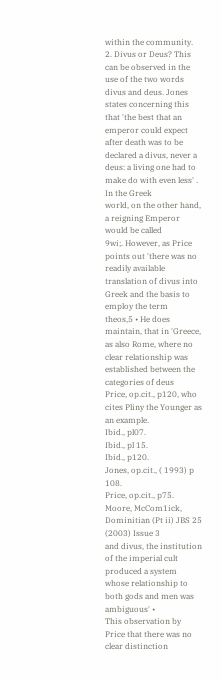within the community.
2. Divus or Deus? This can be observed in the use of the two words
divus and deus. Jones states concerning this that 'the best that an
emperor could expect after death was to be declared a divus, never a
deus: a living one had to make do with even less' . In the Greek
world, on the other hand, a reigning Emperor would be called
9wi;. However, as Price points out 'there was no readily available
translation of divus into Greek and the basis to employ the term
theos,5 • He does maintain, that in 'Greece, as also Rome, where no
clear relationship was established between the categories of deus
Price, op.cit., p120, who cites Pliny the Younger as an example.
Ibid., pl07.
Ibid., pl 15.
Ibid., p120.
Jones, op.cit., ( 1993) p 108.
Price, op.cit., p75.
Moore, McCom1ick, Dominitian (Pt ii) JBS 25 (2003) Issue 3
and divus, the institution of the imperial cult produced a system
whose relationship to both gods and men was ambiguous' •
This observation by Price that there was no clear distinction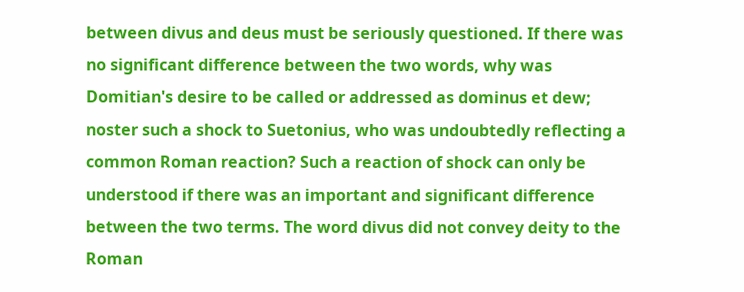between divus and deus must be seriously questioned. If there was
no significant difference between the two words, why was
Domitian's desire to be called or addressed as dominus et dew;
noster such a shock to Suetonius, who was undoubtedly reflecting a
common Roman reaction? Such a reaction of shock can only be
understood if there was an important and significant difference
between the two terms. The word divus did not convey deity to the
Roman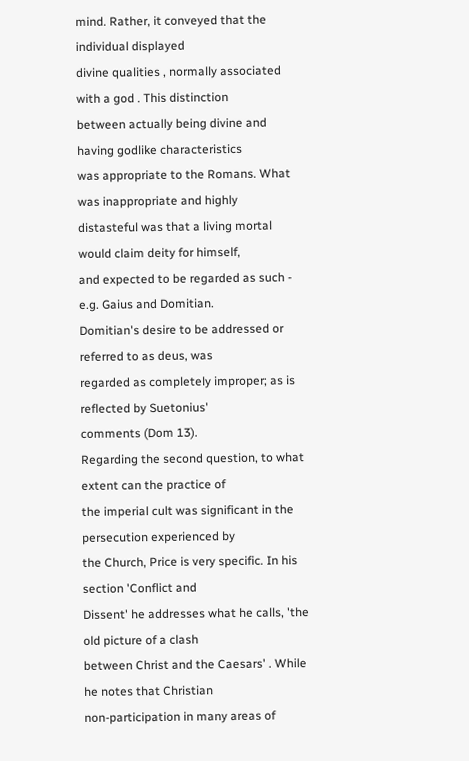mind. Rather, it conveyed that the individual displayed
divine qualities , normally associated with a god . This distinction
between actually being divine and having godlike characteristics
was appropriate to the Romans. What was inappropriate and highly
distasteful was that a living mortal would claim deity for himself,
and expected to be regarded as such - e.g. Gaius and Domitian.
Domitian's desire to be addressed or referred to as deus, was
regarded as completely improper; as is reflected by Suetonius'
comments (Dom 13).
Regarding the second question, to what extent can the practice of
the imperial cult was significant in the persecution experienced by
the Church, Price is very specific. In his section 'Conflict and
Dissent' he addresses what he calls, 'the old picture of a clash
between Christ and the Caesars' . While he notes that Christian
non-participation in many areas of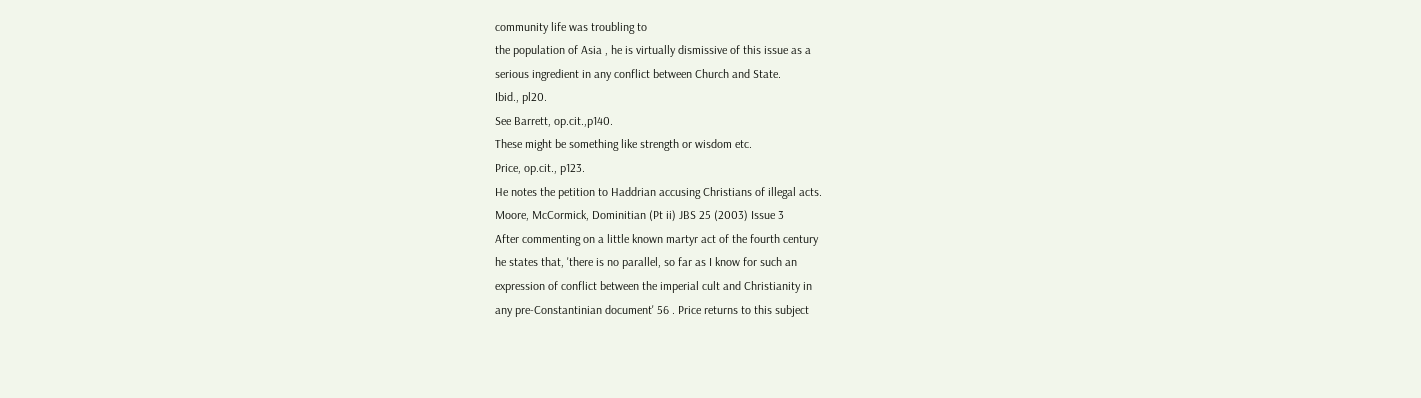community life was troubling to
the population of Asia , he is virtually dismissive of this issue as a
serious ingredient in any conflict between Church and State.
Ibid., pl20.
See Barrett, op.cit.,p140.
These might be something like strength or wisdom etc.
Price, op.cit., p123.
He notes the petition to Haddrian accusing Christians of illegal acts.
Moore, McCormick, Dominitian (Pt ii) JBS 25 (2003) Issue 3
After commenting on a little known martyr act of the fourth century
he states that, 'there is no parallel, so far as I know for such an
expression of conflict between the imperial cult and Christianity in
any pre-Constantinian document' 56 . Price returns to this subject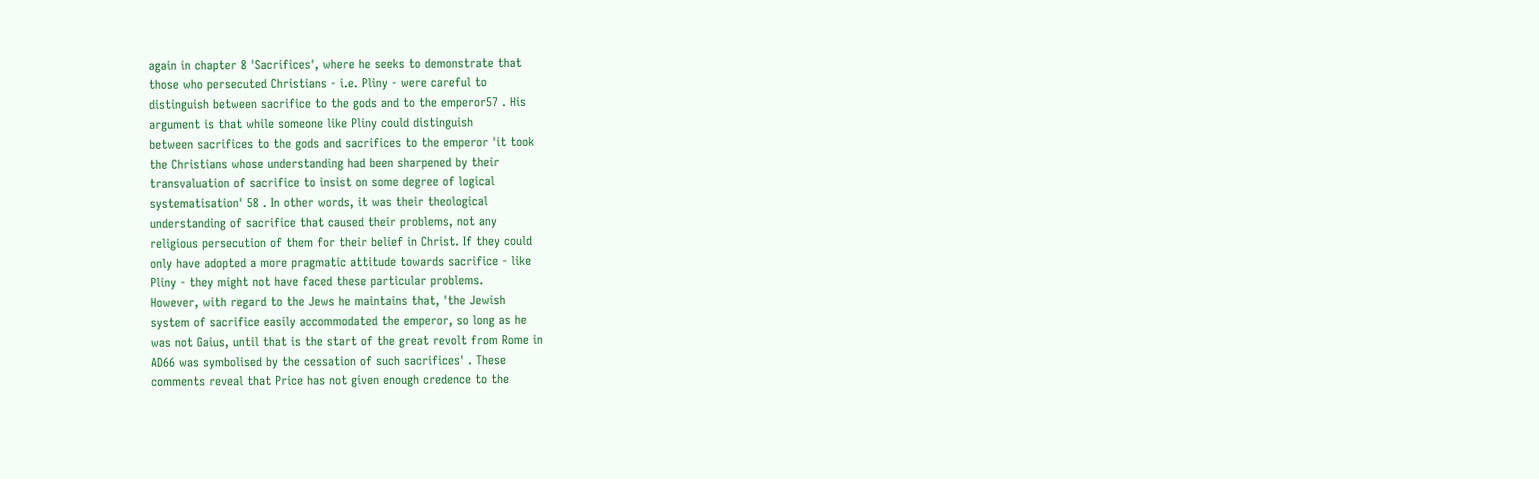again in chapter 8 'Sacrifices', where he seeks to demonstrate that
those who persecuted Christians - i.e. Pliny - were careful to
distinguish between sacrifice to the gods and to the emperor57 . His
argument is that while someone like Pliny could distinguish
between sacrifices to the gods and sacrifices to the emperor 'it took
the Christians whose understanding had been sharpened by their
transvaluation of sacrifice to insist on some degree of logical
systematisation' 58 . In other words, it was their theological
understanding of sacrifice that caused their problems, not any
religious persecution of them for their belief in Christ. If they could
only have adopted a more pragmatic attitude towards sacrifice - like
Pliny - they might not have faced these particular problems.
However, with regard to the Jews he maintains that, 'the Jewish
system of sacrifice easily accommodated the emperor, so long as he
was not Gaius, until that is the start of the great revolt from Rome in
AD66 was symbolised by the cessation of such sacrifices' . These
comments reveal that Price has not given enough credence to the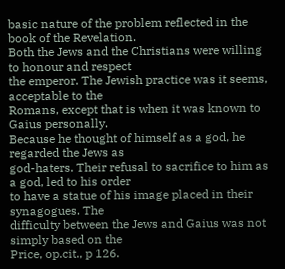basic nature of the problem reflected in the book of the Revelation.
Both the Jews and the Christians were willing to honour and respect
the emperor. The Jewish practice was it seems, acceptable to the
Romans, except that is when it was known to Gaius personally.
Because he thought of himself as a god, he regarded the Jews as
god-haters. Their refusal to sacrifice to him as a god, led to his order
to have a statue of his image placed in their synagogues. The
difficulty between the Jews and Gaius was not simply based on the
Price, op.cit., p 126.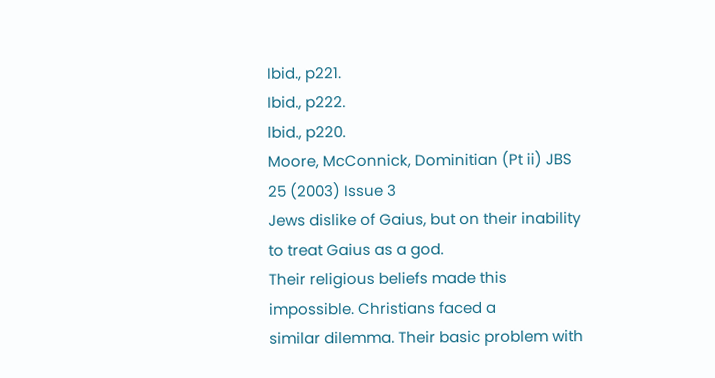Ibid., p221.
Ibid., p222.
lbid., p220.
Moore, McConnick, Dominitian (Pt ii) JBS 25 (2003) Issue 3
Jews dislike of Gaius, but on their inability to treat Gaius as a god.
Their religious beliefs made this impossible. Christians faced a
similar dilemma. Their basic problem with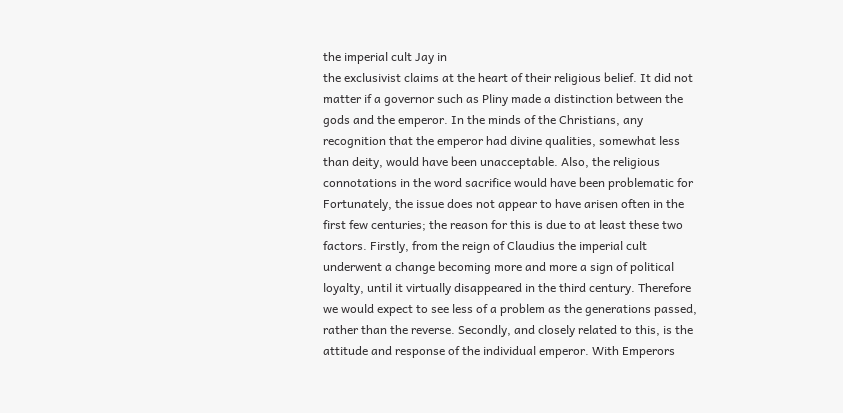the imperial cult Jay in
the exclusivist claims at the heart of their religious belief. It did not
matter if a governor such as Pliny made a distinction between the
gods and the emperor. In the minds of the Christians, any
recognition that the emperor had divine qualities, somewhat less
than deity, would have been unacceptable. Also, the religious
connotations in the word sacrifice would have been problematic for
Fortunately, the issue does not appear to have arisen often in the
first few centuries; the reason for this is due to at least these two
factors. Firstly, from the reign of Claudius the imperial cult
underwent a change becoming more and more a sign of political
loyalty, until it virtually disappeared in the third century. Therefore
we would expect to see less of a problem as the generations passed,
rather than the reverse. Secondly, and closely related to this, is the
attitude and response of the individual emperor. With Emperors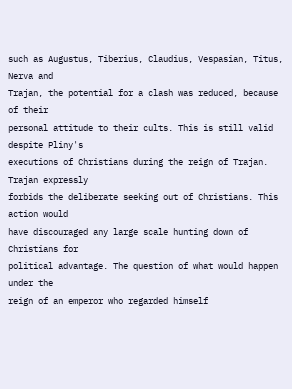such as Augustus, Tiberius, Claudius, Vespasian, Titus, Nerva and
Trajan, the potential for a clash was reduced, because of their
personal attitude to their cults. This is still valid despite Pliny's
executions of Christians during the reign of Trajan. Trajan expressly
forbids the deliberate seeking out of Christians. This action would
have discouraged any large scale hunting down of Christians for
political advantage. The question of what would happen under the
reign of an emperor who regarded himself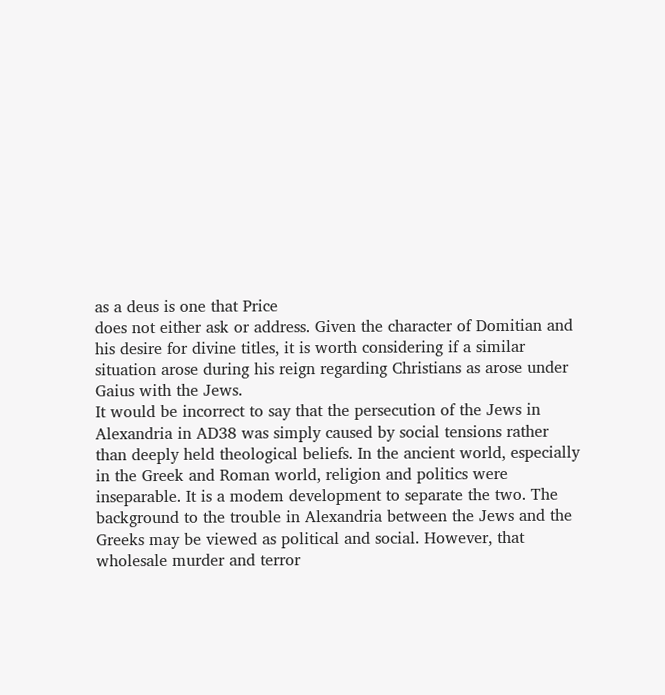as a deus is one that Price
does not either ask or address. Given the character of Domitian and
his desire for divine titles, it is worth considering if a similar
situation arose during his reign regarding Christians as arose under
Gaius with the Jews.
It would be incorrect to say that the persecution of the Jews in
Alexandria in AD38 was simply caused by social tensions rather
than deeply held theological beliefs. In the ancient world, especially
in the Greek and Roman world, religion and politics were
inseparable. It is a modem development to separate the two. The
background to the trouble in Alexandria between the Jews and the
Greeks may be viewed as political and social. However, that
wholesale murder and terror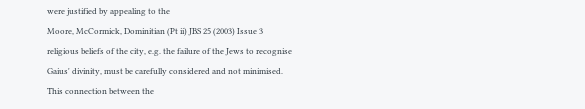were justified by appealing to the
Moore, McCormick, Dominitian (Pt ii) JBS 25 (2003) Issue 3
religious beliefs of the city, e.g. the failure of the Jews to recognise
Gaius' divinity, must be carefully considered and not minimised.
This connection between the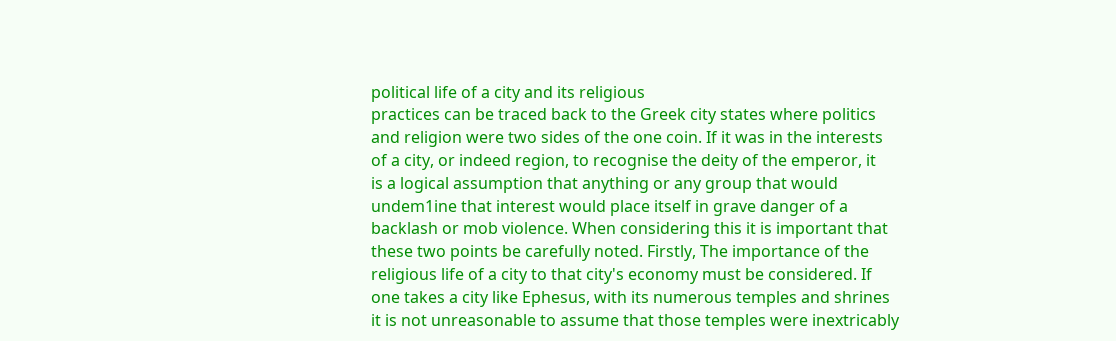political life of a city and its religious
practices can be traced back to the Greek city states where politics
and religion were two sides of the one coin. If it was in the interests
of a city, or indeed region, to recognise the deity of the emperor, it
is a logical assumption that anything or any group that would
undem1ine that interest would place itself in grave danger of a
backlash or mob violence. When considering this it is important that
these two points be carefully noted. Firstly, The importance of the
religious life of a city to that city's economy must be considered. If
one takes a city like Ephesus, with its numerous temples and shrines
it is not unreasonable to assume that those temples were inextricably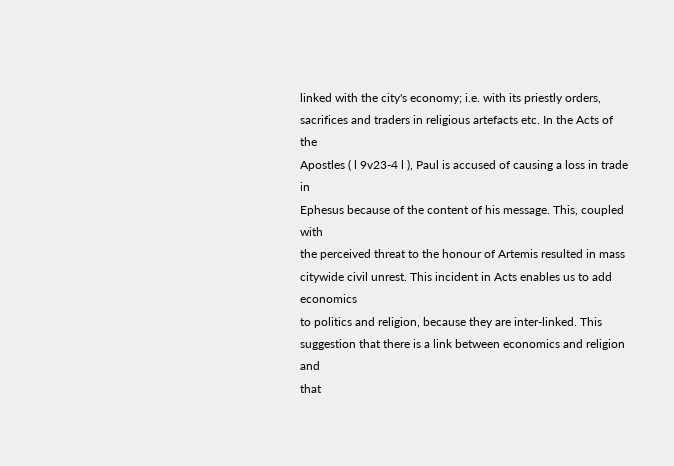linked with the city's economy; i.e. with its priestly orders,
sacrifices and traders in religious artefacts etc. In the Acts of the
Apostles ( l 9v23-4 l ), Paul is accused of causing a loss in trade in
Ephesus because of the content of his message. This, coupled with
the perceived threat to the honour of Artemis resulted in mass citywide civil unrest. This incident in Acts enables us to add economics
to politics and religion, because they are inter-linked. This
suggestion that there is a link between economics and religion and
that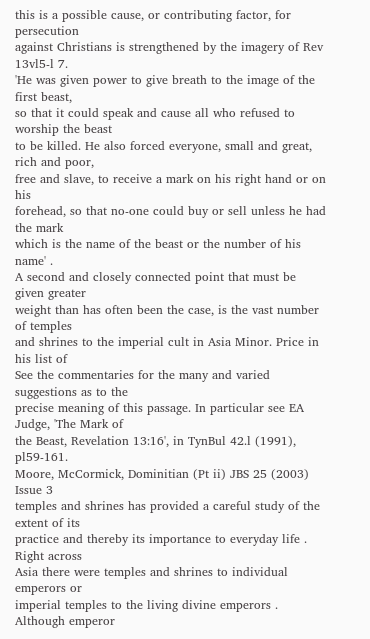this is a possible cause, or contributing factor, for persecution
against Christians is strengthened by the imagery of Rev 13vl5-l 7.
'He was given power to give breath to the image of the first beast,
so that it could speak and cause all who refused to worship the beast
to be killed. He also forced everyone, small and great, rich and poor,
free and slave, to receive a mark on his right hand or on his
forehead, so that no-one could buy or sell unless he had the mark
which is the name of the beast or the number of his name' .
A second and closely connected point that must be given greater
weight than has often been the case, is the vast number of temples
and shrines to the imperial cult in Asia Minor. Price in his list of
See the commentaries for the many and varied suggestions as to the
precise meaning of this passage. In particular see EA Judge, 'The Mark of
the Beast, Revelation 13:16', in TynBul 42.l (1991), pl59-161.
Moore, McCormick, Dominitian (Pt ii) JBS 25 (2003) Issue 3
temples and shrines has provided a careful study of the extent of its
practice and thereby its importance to everyday life . Right across
Asia there were temples and shrines to individual emperors or
imperial temples to the living divine emperors . Although emperor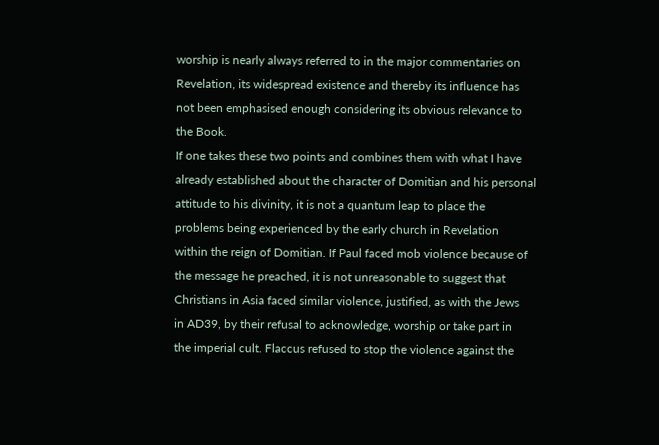worship is nearly always referred to in the major commentaries on
Revelation, its widespread existence and thereby its influence has
not been emphasised enough considering its obvious relevance to
the Book.
If one takes these two points and combines them with what I have
already established about the character of Domitian and his personal
attitude to his divinity, it is not a quantum leap to place the
problems being experienced by the early church in Revelation
within the reign of Domitian. If Paul faced mob violence because of
the message he preached, it is not unreasonable to suggest that
Christians in Asia faced similar violence, justified, as with the Jews
in AD39, by their refusal to acknowledge, worship or take part in
the imperial cult. Flaccus refused to stop the violence against the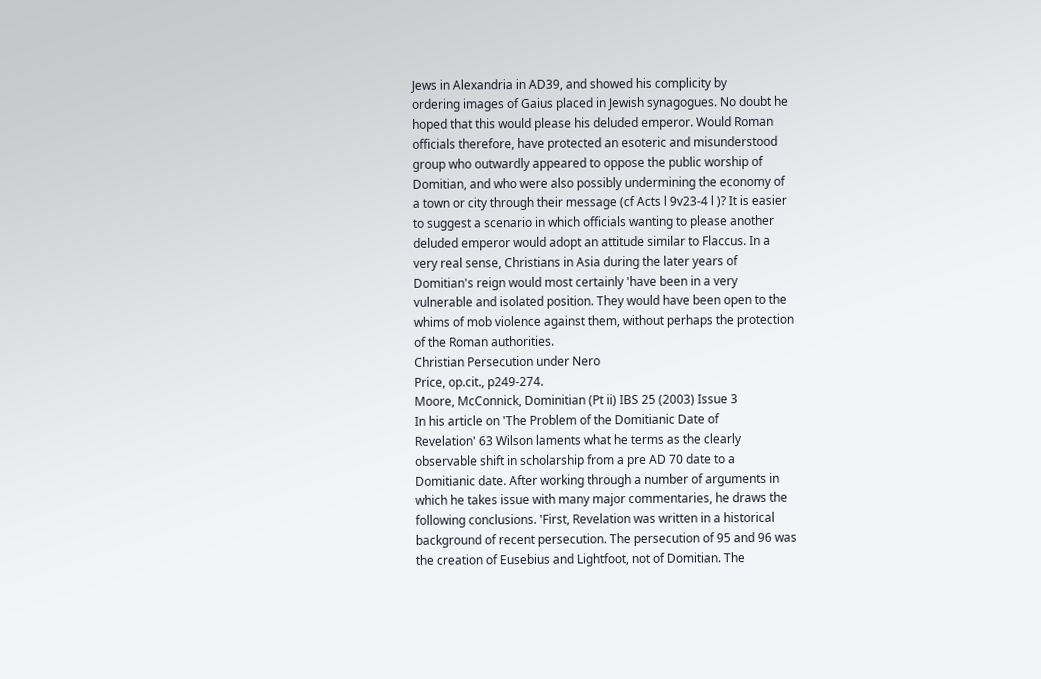Jews in Alexandria in AD39, and showed his complicity by
ordering images of Gaius placed in Jewish synagogues. No doubt he
hoped that this would please his deluded emperor. Would Roman
officials therefore, have protected an esoteric and misunderstood
group who outwardly appeared to oppose the public worship of
Domitian, and who were also possibly undermining the economy of
a town or city through their message (cf Acts l 9v23-4 l )? It is easier
to suggest a scenario in which officials wanting to please another
deluded emperor would adopt an attitude similar to Flaccus. In a
very real sense, Christians in Asia during the later years of
Domitian's reign would most certainly 'have been in a very
vulnerable and isolated position. They would have been open to the
whims of mob violence against them, without perhaps the protection
of the Roman authorities.
Christian Persecution under Nero
Price, op.cit., p249-274.
Moore, McConnick, Dominitian (Pt ii) IBS 25 (2003) Issue 3
In his article on 'The Problem of the Domitianic Date of
Revelation' 63 Wilson laments what he terms as the clearly
observable shift in scholarship from a pre AD 70 date to a
Domitianic date. After working through a number of arguments in
which he takes issue with many major commentaries, he draws the
following conclusions. 'First, Revelation was written in a historical
background of recent persecution. The persecution of 95 and 96 was
the creation of Eusebius and Lightfoot, not of Domitian. The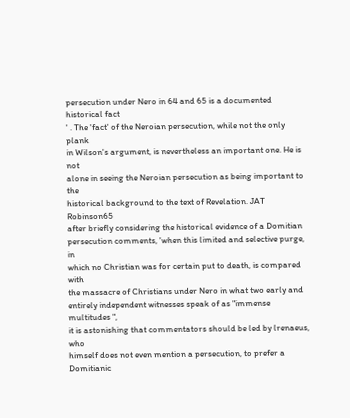persecution under Nero in 64 and 65 is a documented historical fact
' . The 'fact' of the Neroian persecution, while not the only plank
in Wilson's argument, is nevertheless an important one. He is not
alone in seeing the Neroian persecution as being important to the
historical background to the text of Revelation. JAT Robinson65
after briefly considering the historical evidence of a Domitian
persecution comments, 'when this limited and selective purge, in
which no Christian was for certain put to death, is compared with
the massacre of Christians under Nero in what two early and
entirely independent witnesses speak of as "immense multitudes ",
it is astonishing that commentators should be led by lrenaeus, who
himself does not even mention a persecution, to prefer a Domitianic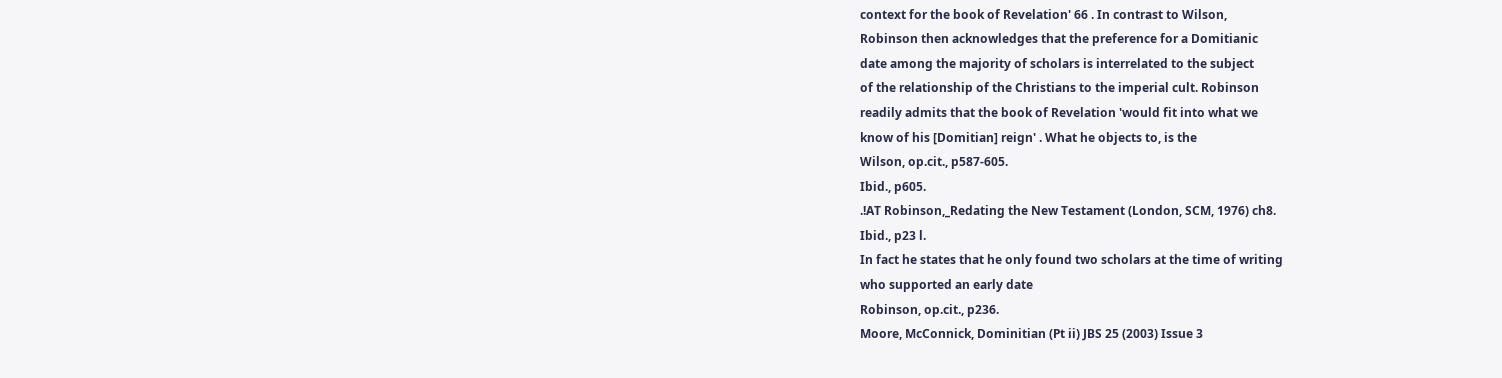context for the book of Revelation' 66 . In contrast to Wilson,
Robinson then acknowledges that the preference for a Domitianic
date among the majority of scholars is interrelated to the subject
of the relationship of the Christians to the imperial cult. Robinson
readily admits that the book of Revelation 'would fit into what we
know of his [Domitian] reign' . What he objects to, is the
Wilson, op.cit., p587-605.
Ibid., p605.
.!AT Robinson,_Redating the New Testament (London, SCM, 1976) ch8.
Ibid., p23 l.
In fact he states that he only found two scholars at the time of writing
who supported an early date
Robinson, op.cit., p236.
Moore, McConnick, Dominitian (Pt ii) JBS 25 (2003) Issue 3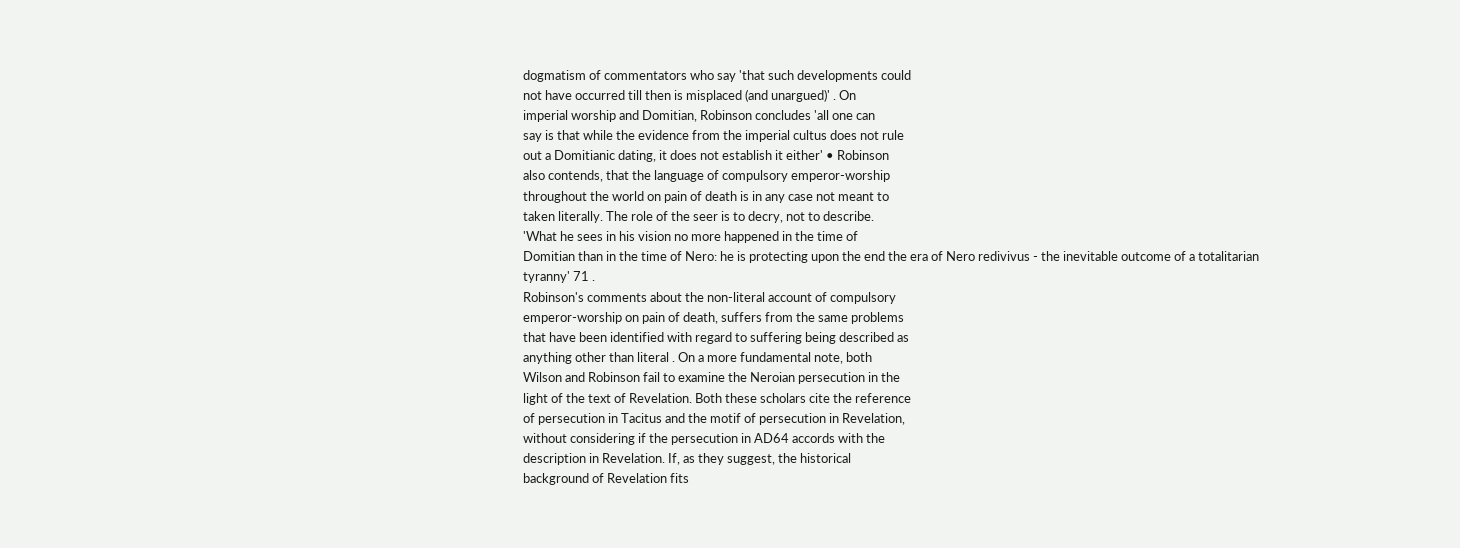dogmatism of commentators who say 'that such developments could
not have occurred till then is misplaced (and unargued)' . On
imperial worship and Domitian, Robinson concludes 'all one can
say is that while the evidence from the imperial cultus does not rule
out a Domitianic dating, it does not establish it either' • Robinson
also contends, that the language of compulsory emperor-worship
throughout the world on pain of death is in any case not meant to
taken literally. The role of the seer is to decry, not to describe.
'What he sees in his vision no more happened in the time of
Domitian than in the time of Nero: he is protecting upon the end the era of Nero redivivus - the inevitable outcome of a totalitarian
tyranny' 71 .
Robinson's comments about the non-literal account of compulsory
emperor-worship on pain of death, suffers from the same problems
that have been identified with regard to suffering being described as
anything other than literal . On a more fundamental note, both
Wilson and Robinson fail to examine the Neroian persecution in the
light of the text of Revelation. Both these scholars cite the reference
of persecution in Tacitus and the motif of persecution in Revelation,
without considering if the persecution in AD64 accords with the
description in Revelation. If, as they suggest, the historical
background of Revelation fits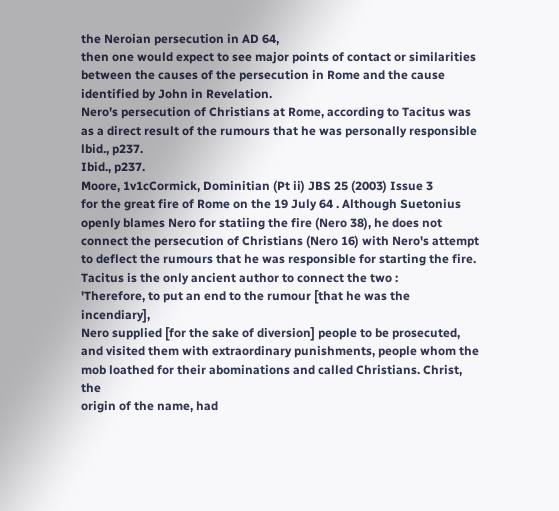the Neroian persecution in AD 64,
then one would expect to see major points of contact or similarities
between the causes of the persecution in Rome and the cause
identified by John in Revelation.
Nero's persecution of Christians at Rome, according to Tacitus was
as a direct result of the rumours that he was personally responsible
lbid., p237.
Ibid., p237.
Moore, 1v1cCormick, Dominitian (Pt ii) JBS 25 (2003) Issue 3
for the great fire of Rome on the 19 July 64 . Although Suetonius
openly blames Nero for statiing the fire (Nero 38), he does not
connect the persecution of Christians (Nero 16) with Nero's attempt
to deflect the rumours that he was responsible for starting the fire.
Tacitus is the only ancient author to connect the two :
'Therefore, to put an end to the rumour [that he was the incendiary],
Nero supplied [for the sake of diversion] people to be prosecuted,
and visited them with extraordinary punishments, people whom the
mob loathed for their abominations and called Christians. Christ, the
origin of the name, had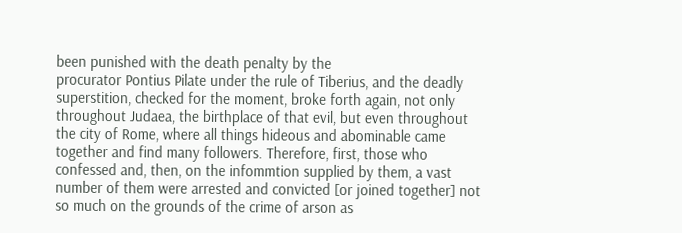been punished with the death penalty by the
procurator Pontius Pilate under the rule of Tiberius, and the deadly
superstition, checked for the moment, broke forth again, not only
throughout Judaea, the birthplace of that evil, but even throughout
the city of Rome, where all things hideous and abominable came
together and find many followers. Therefore, first, those who
confessed and, then, on the infommtion supplied by them, a vast
number of them were arrested and convicted [or joined together] not
so much on the grounds of the crime of arson as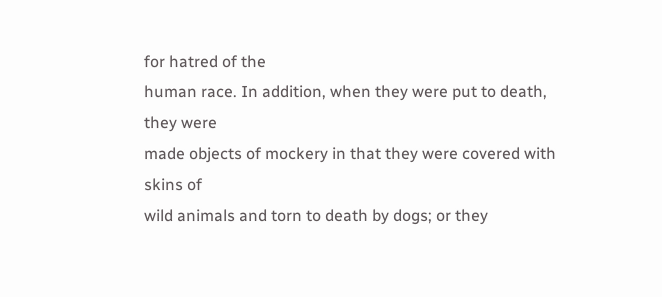for hatred of the
human race. In addition, when they were put to death, they were
made objects of mockery in that they were covered with skins of
wild animals and torn to death by dogs; or they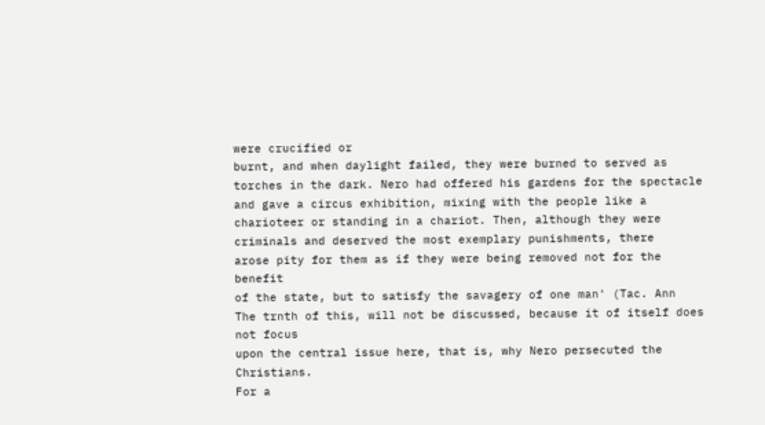were crucified or
burnt, and when daylight failed, they were burned to served as
torches in the dark. Nero had offered his gardens for the spectacle
and gave a circus exhibition, mixing with the people like a
charioteer or standing in a chariot. Then, although they were
criminals and deserved the most exemplary punishments, there
arose pity for them as if they were being removed not for the benefit
of the state, but to satisfy the savagery of one man' (Tac. Ann
The trnth of this, will not be discussed, because it of itself does not focus
upon the central issue here, that is, why Nero persecuted the Christians.
For a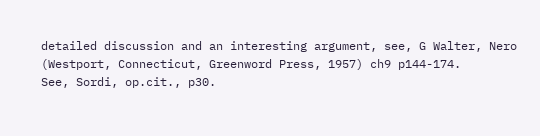detailed discussion and an interesting argument, see, G Walter, Nero
(Westport, Connecticut, Greenword Press, 1957) ch9 p144-174.
See, Sordi, op.cit., p30.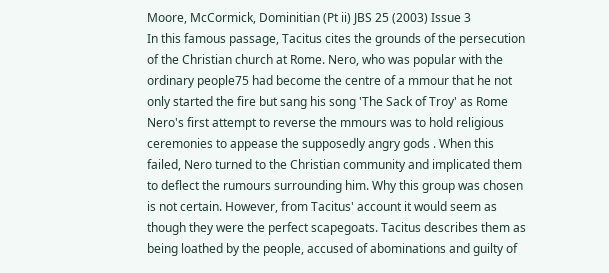Moore, McCormick, Dominitian (Pt ii) JBS 25 (2003) Issue 3
In this famous passage, Tacitus cites the grounds of the persecution
of the Christian church at Rome. Nero, who was popular with the
ordinary people75 had become the centre of a mmour that he not
only started the fire but sang his song 'The Sack of Troy' as Rome
Nero's first attempt to reverse the mmours was to hold religious
ceremonies to appease the supposedly angry gods . When this
failed, Nero turned to the Christian community and implicated them
to deflect the rumours surrounding him. Why this group was chosen
is not certain. However, from Tacitus' account it would seem as
though they were the perfect scapegoats. Tacitus describes them as
being loathed by the people, accused of abominations and guilty of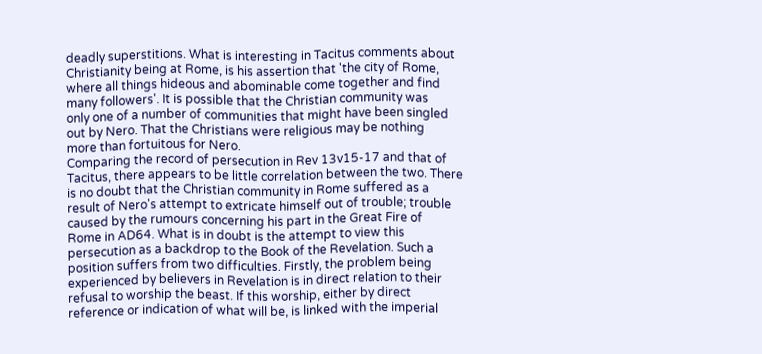deadly superstitions. What is interesting in Tacitus comments about
Christianity being at Rome, is his assertion that 'the city of Rome,
where all things hideous and abominable come together and find
many followers'. It is possible that the Christian community was
only one of a number of communities that might have been singled
out by Nero. That the Christians were religious may be nothing
more than fortuitous for Nero.
Comparing the record of persecution in Rev 13v15-17 and that of
Tacitus, there appears to be little correlation between the two. There
is no doubt that the Christian community in Rome suffered as a
result of Nero's attempt to extricate himself out of trouble; trouble
caused by the rumours concerning his part in the Great Fire of
Rome in AD64. What is in doubt is the attempt to view this
persecution as a backdrop to the Book of the Revelation. Such a
position suffers from two difficulties. Firstly, the problem being
experienced by believers in Revelation is in direct relation to their
refusal to worship the beast. If this worship, either by direct
reference or indication of what will be, is linked with the imperial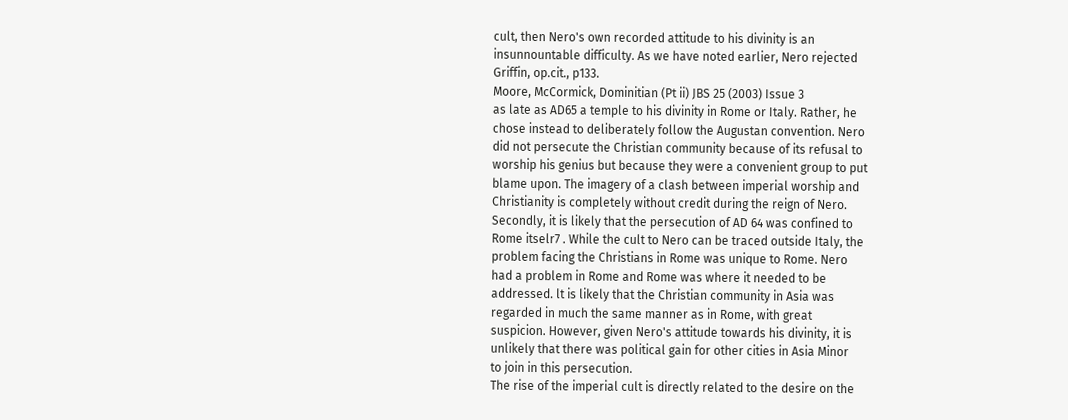cult, then Nero's own recorded attitude to his divinity is an
insunnountable difficulty. As we have noted earlier, Nero rejected
Griffin, op.cit., p133.
Moore, McCormick, Dominitian (Pt ii) JBS 25 (2003) Issue 3
as late as AD65 a temple to his divinity in Rome or Italy. Rather, he
chose instead to deliberately follow the Augustan convention. Nero
did not persecute the Christian community because of its refusal to
worship his genius but because they were a convenient group to put
blame upon. The imagery of a clash between imperial worship and
Christianity is completely without credit during the reign of Nero.
Secondly, it is likely that the persecution of AD 64 was confined to
Rome itselr7 . While the cult to Nero can be traced outside Italy, the
problem facing the Christians in Rome was unique to Rome. Nero
had a problem in Rome and Rome was where it needed to be
addressed. lt is likely that the Christian community in Asia was
regarded in much the same manner as in Rome, with great
suspicion. However, given Nero's attitude towards his divinity, it is
unlikely that there was political gain for other cities in Asia Minor
to join in this persecution.
The rise of the imperial cult is directly related to the desire on the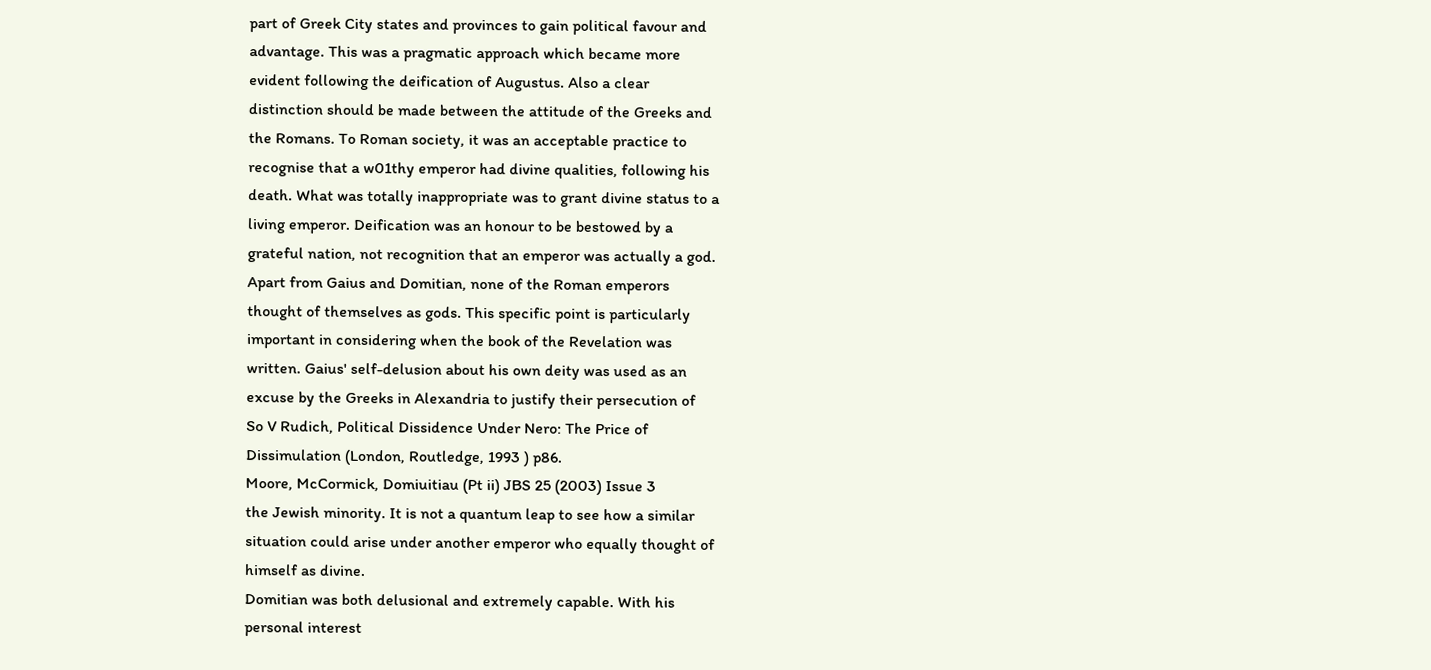part of Greek City states and provinces to gain political favour and
advantage. This was a pragmatic approach which became more
evident following the deification of Augustus. Also a clear
distinction should be made between the attitude of the Greeks and
the Romans. To Roman society, it was an acceptable practice to
recognise that a w01thy emperor had divine qualities, following his
death. What was totally inappropriate was to grant divine status to a
living emperor. Deification was an honour to be bestowed by a
grateful nation, not recognition that an emperor was actually a god.
Apart from Gaius and Domitian, none of the Roman emperors
thought of themselves as gods. This specific point is particularly
important in considering when the book of the Revelation was
written. Gaius' self-delusion about his own deity was used as an
excuse by the Greeks in Alexandria to justify their persecution of
So V Rudich, Political Dissidence Under Nero: The Price of
Dissimulation (London, Routledge, 1993 ) p86.
Moore, McCormick, Domiuitiau (Pt ii) JBS 25 (2003) Issue 3
the Jewish minority. It is not a quantum leap to see how a similar
situation could arise under another emperor who equally thought of
himself as divine.
Domitian was both delusional and extremely capable. With his
personal interest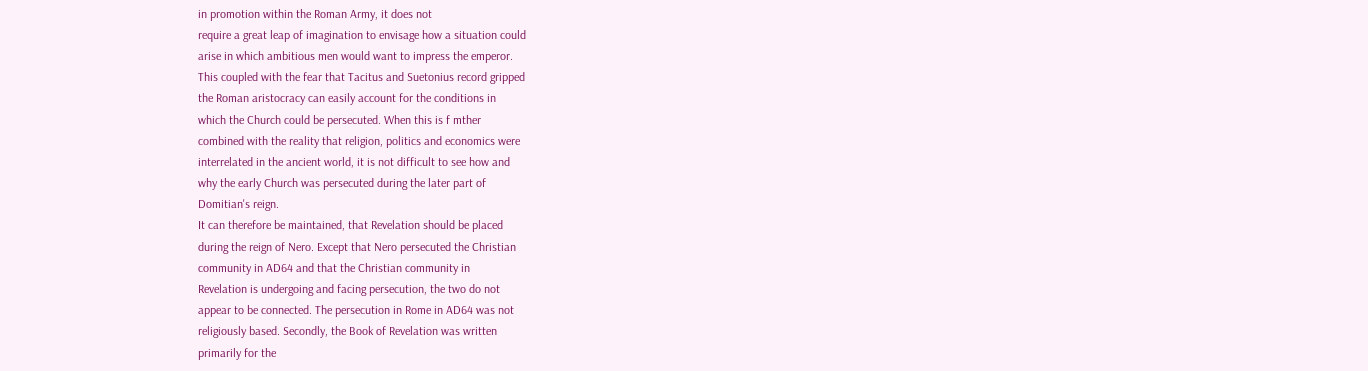in promotion within the Roman Army, it does not
require a great leap of imagination to envisage how a situation could
arise in which ambitious men would want to impress the emperor.
This coupled with the fear that Tacitus and Suetonius record gripped
the Roman aristocracy can easily account for the conditions in
which the Church could be persecuted. When this is f mther
combined with the reality that religion, politics and economics were
interrelated in the ancient world, it is not difficult to see how and
why the early Church was persecuted during the later part of
Domitian's reign.
It can therefore be maintained, that Revelation should be placed
during the reign of Nero. Except that Nero persecuted the Christian
community in AD64 and that the Christian community in
Revelation is undergoing and facing persecution, the two do not
appear to be connected. The persecution in Rome in AD64 was not
religiously based. Secondly, the Book of Revelation was written
primarily for the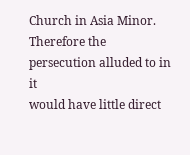Church in Asia Minor. Therefore the persecution alluded to in it
would have little direct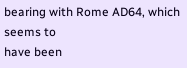bearing with Rome AD64, which seems to
have been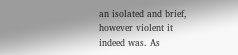an isolated and brief, however violent it indeed was. As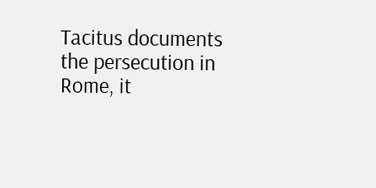Tacitus documents the persecution in Rome, it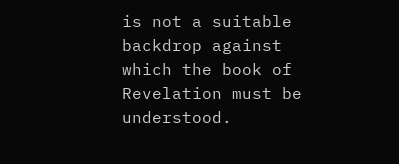is not a suitable
backdrop against which the book of Revelation must be understood.